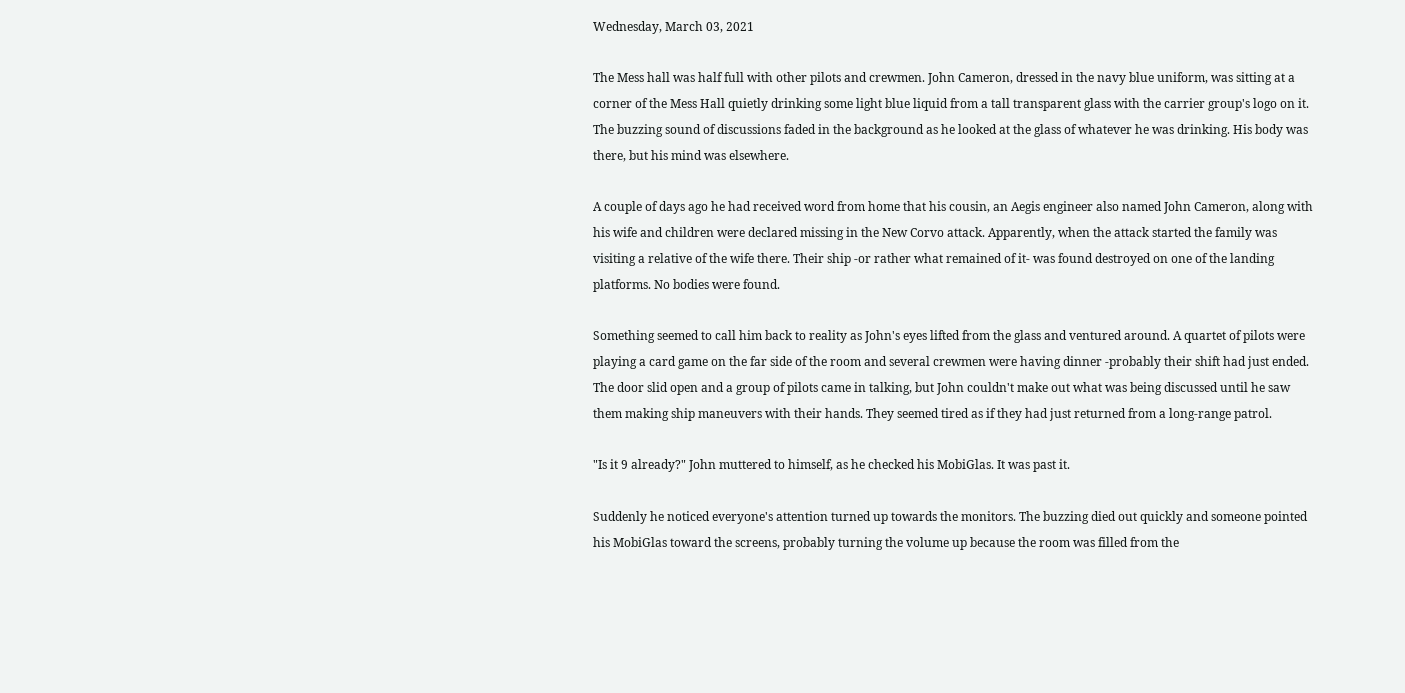Wednesday, March 03, 2021

The Mess hall was half full with other pilots and crewmen. John Cameron, dressed in the navy blue uniform, was sitting at a corner of the Mess Hall quietly drinking some light blue liquid from a tall transparent glass with the carrier group's logo on it. The buzzing sound of discussions faded in the background as he looked at the glass of whatever he was drinking. His body was there, but his mind was elsewhere.

A couple of days ago he had received word from home that his cousin, an Aegis engineer also named John Cameron, along with his wife and children were declared missing in the New Corvo attack. Apparently, when the attack started the family was visiting a relative of the wife there. Their ship -or rather what remained of it- was found destroyed on one of the landing platforms. No bodies were found.

Something seemed to call him back to reality as John's eyes lifted from the glass and ventured around. A quartet of pilots were playing a card game on the far side of the room and several crewmen were having dinner -probably their shift had just ended. The door slid open and a group of pilots came in talking, but John couldn't make out what was being discussed until he saw them making ship maneuvers with their hands. They seemed tired as if they had just returned from a long-range patrol.

"Is it 9 already?" John muttered to himself, as he checked his MobiGlas. It was past it.

Suddenly he noticed everyone's attention turned up towards the monitors. The buzzing died out quickly and someone pointed his MobiGlas toward the screens, probably turning the volume up because the room was filled from the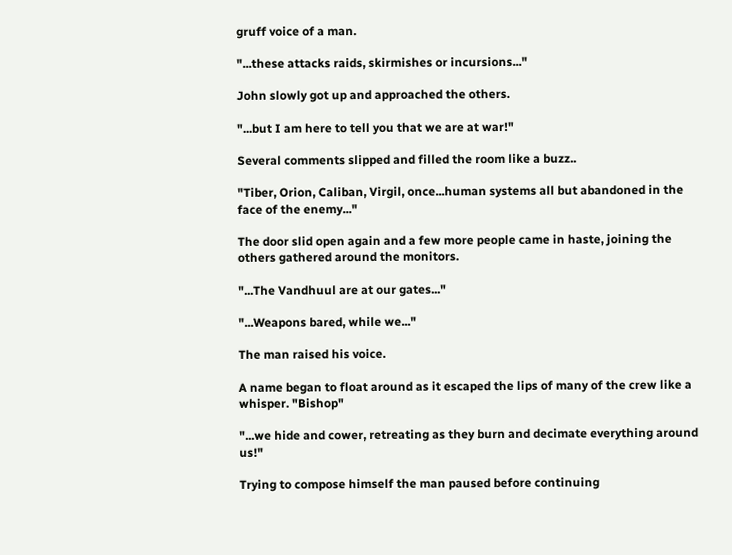gruff voice of a man.

"...these attacks raids, skirmishes or incursions..."

John slowly got up and approached the others.

"...but I am here to tell you that we are at war!"

Several comments slipped and filled the room like a buzz..

"Tiber, Orion, Caliban, Virgil, once...human systems all but abandoned in the face of the enemy..."

The door slid open again and a few more people came in haste, joining the others gathered around the monitors.

"...The Vandhuul are at our gates..."

"...Weapons bared, while we..."

The man raised his voice.

A name began to float around as it escaped the lips of many of the crew like a whisper. "Bishop"

"...we hide and cower, retreating as they burn and decimate everything around us!"

Trying to compose himself the man paused before continuing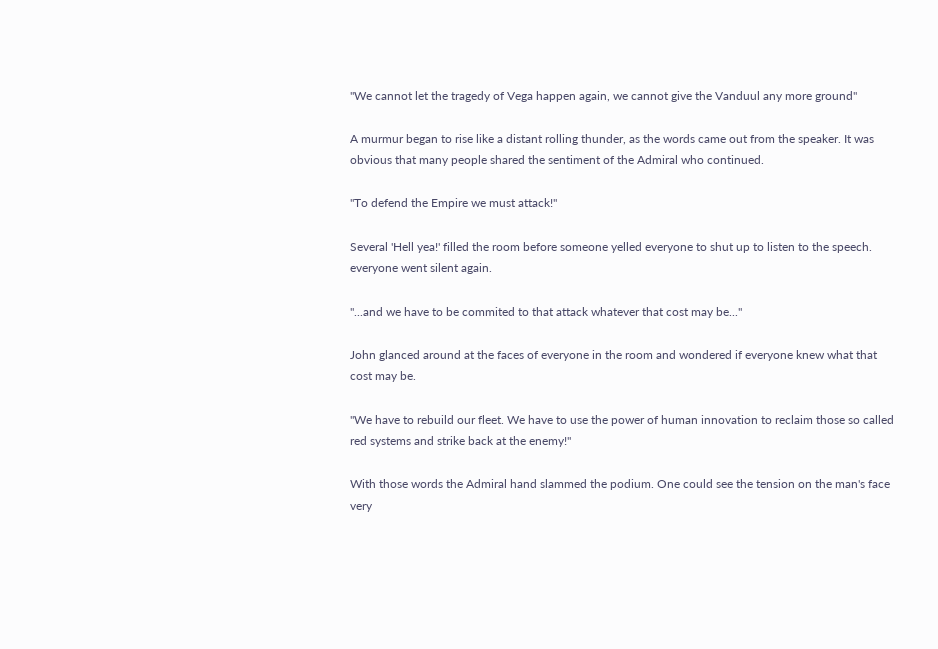"We cannot let the tragedy of Vega happen again, we cannot give the Vanduul any more ground"

A murmur began to rise like a distant rolling thunder, as the words came out from the speaker. It was obvious that many people shared the sentiment of the Admiral who continued.

"To defend the Empire we must attack!"

Several 'Hell yea!' filled the room before someone yelled everyone to shut up to listen to the speech. everyone went silent again.

"...and we have to be commited to that attack whatever that cost may be..."

John glanced around at the faces of everyone in the room and wondered if everyone knew what that cost may be.

"We have to rebuild our fleet. We have to use the power of human innovation to reclaim those so called red systems and strike back at the enemy!"

With those words the Admiral hand slammed the podium. One could see the tension on the man's face very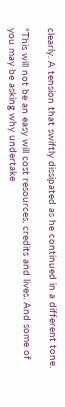clearly. A tension that swiftly dissipated as he continued in a different tone.

"This will not be an easy will cost resources, credits and lives. And some of you may be asking why undertake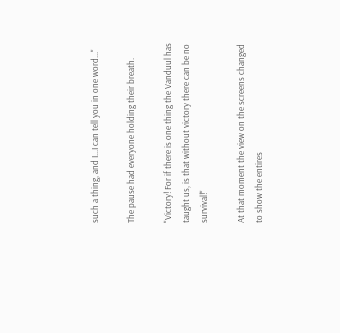such a thing, and I...I can tell you in one word..."

The pause had everyone holding their breath.

"Victory! For if there is one thing the Vanduul has taught us, is that without victory there can be no survival!"

At that moment the view on the screens changed to show the entires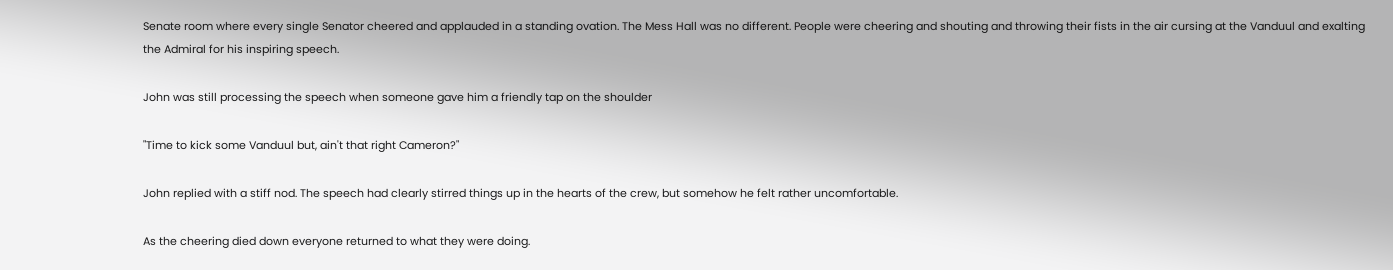Senate room where every single Senator cheered and applauded in a standing ovation. The Mess Hall was no different. People were cheering and shouting and throwing their fists in the air cursing at the Vanduul and exalting the Admiral for his inspiring speech.

John was still processing the speech when someone gave him a friendly tap on the shoulder

"Time to kick some Vanduul but, ain't that right Cameron?"

John replied with a stiff nod. The speech had clearly stirred things up in the hearts of the crew, but somehow he felt rather uncomfortable.

As the cheering died down everyone returned to what they were doing.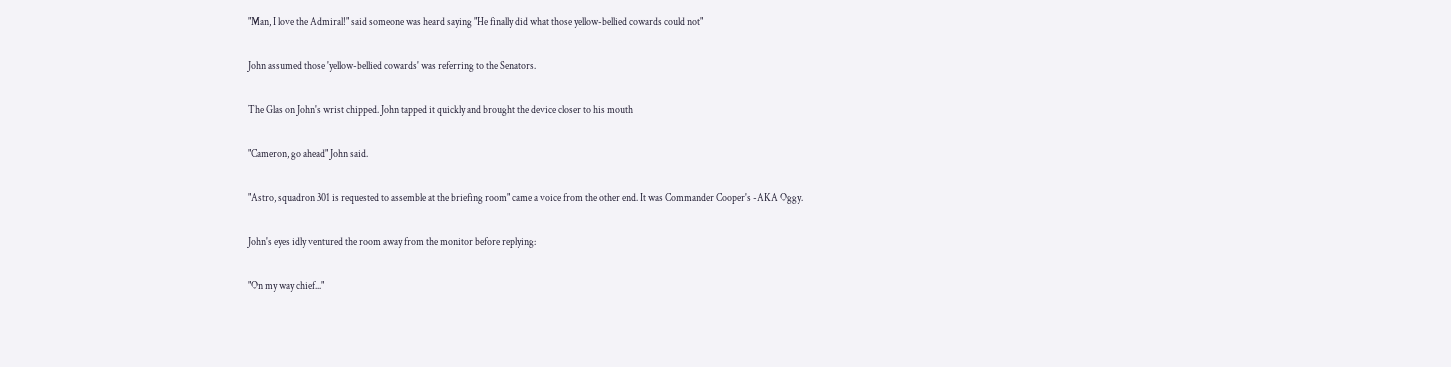"Man, I love the Admiral!" said someone was heard saying "He finally did what those yellow-bellied cowards could not"

John assumed those 'yellow-bellied cowards' was referring to the Senators.

The Glas on John's wrist chipped. John tapped it quickly and brought the device closer to his mouth

"Cameron, go ahead" John said.

"Astro, squadron 301 is requested to assemble at the briefing room" came a voice from the other end. It was Commander Cooper's -AKA Oggy.

John's eyes idly ventured the room away from the monitor before replying:

"On my way chief..."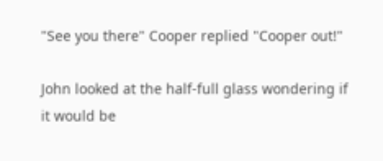"See you there" Cooper replied "Cooper out!"

John looked at the half-full glass wondering if it would be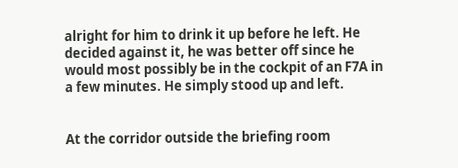alright for him to drink it up before he left. He decided against it, he was better off since he would most possibly be in the cockpit of an F7A in a few minutes. He simply stood up and left.


At the corridor outside the briefing room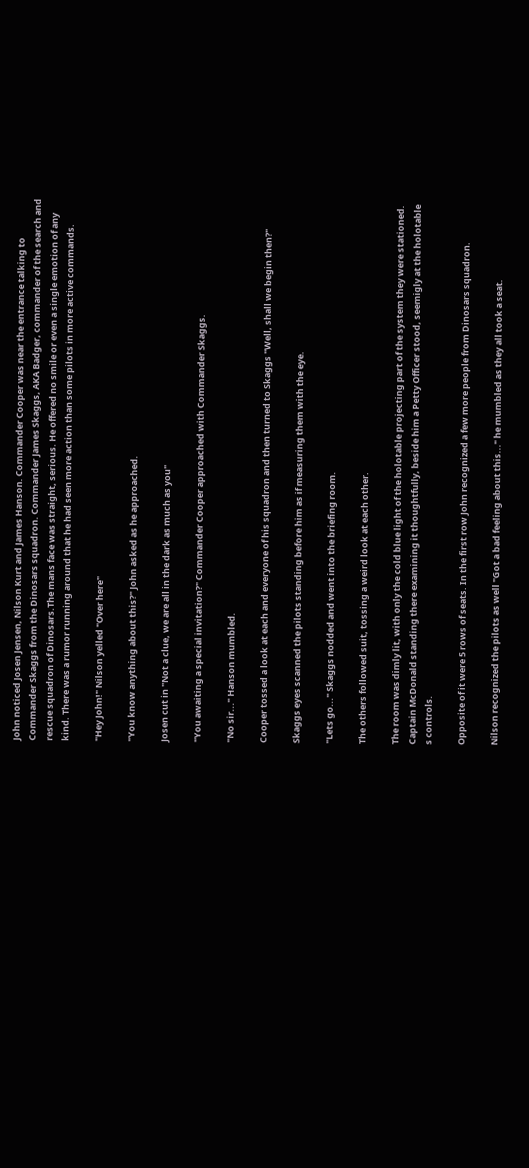John noticed Josen Jensen, Nilson Kurt and James Hanson. Commander Cooper was near the entrance talking to Commander Skaggs from the Dinosars squadron. Commander James Skaggs, AKA Badger, commander of the search and rescue squadron of Dinosars.The mans face was straight, serious. He offered no smile or even a single emotion of any kind. There was a rumor running around that he had seen more action than some pilots in more active commands.

"Hey John!" Nilson yelled "Over here"

"You know anything about this?" John asked as he approached.

Josen cut in "Not a clue, we are all in the dark as much as you"

"You awaiting a special invitation?" Commander Cooper approached with Commander Skaggs.

"No sir..." Hanson mumbled.

Cooper tossed a look at each and everyone of his squadron and then turned to Skaggs "Well, shall we begin then?"

Skaggs eyes scanned the pilots standing before him as if measuring them with the eye.

"Lets go..." Skaggs nodded and went into the briefing room.

The others followed suit, tossing a weird look at each other.

The room was dimly lit, with only the cold blue light of the holotable projecting part of the system they were stationed. Captain McDonald standing there examining it thoughtfully, beside him a Petty Officer stood, seemigly at the holotable s controls.

Opposite of it were 5 rows of seats. In the first row John recognized a few more people from Dinosars squadron.

Nilson recognized the pilots as well "Got a bad feeling about this..." he mumbled as they all took a seat.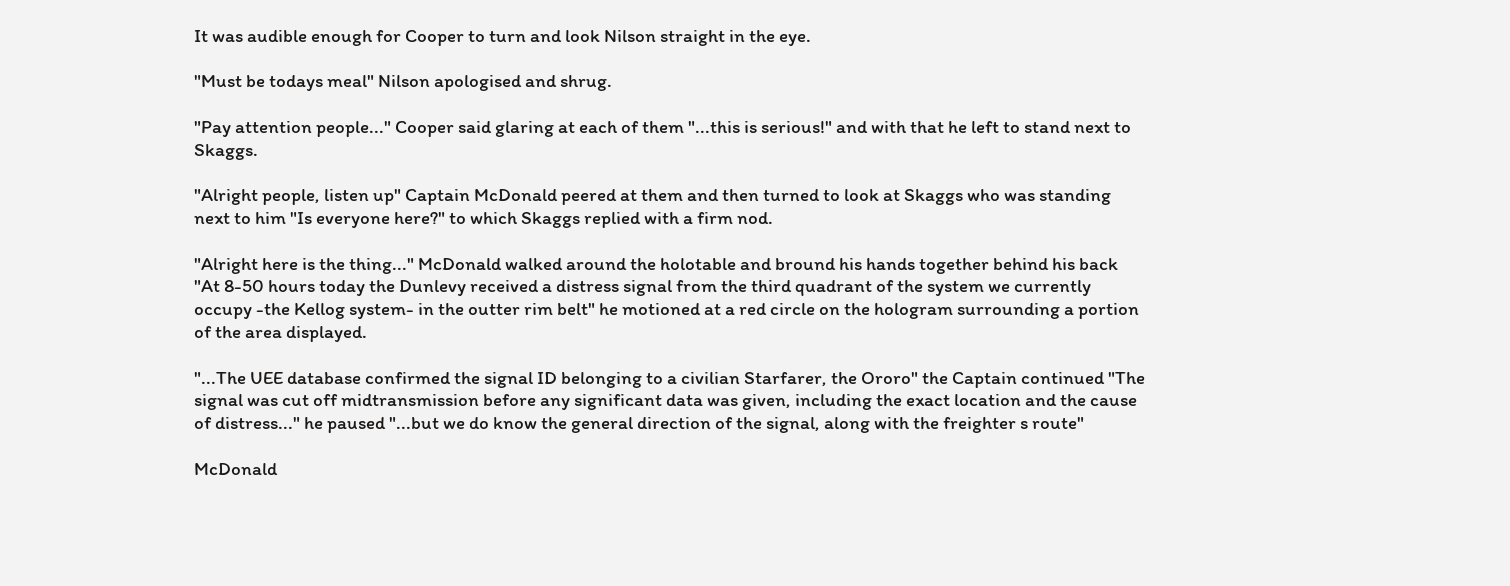It was audible enough for Cooper to turn and look Nilson straight in the eye.

"Must be todays meal" Nilson apologised and shrug.

"Pay attention people..." Cooper said glaring at each of them "...this is serious!" and with that he left to stand next to Skaggs.

"Alright people, listen up" Captain McDonald peered at them and then turned to look at Skaggs who was standing next to him "Is everyone here?" to which Skaggs replied with a firm nod.

"Alright here is the thing..." McDonald walked around the holotable and bround his hands together behind his back "At 8-50 hours today the Dunlevy received a distress signal from the third quadrant of the system we currently occupy -the Kellog system- in the outter rim belt" he motioned at a red circle on the hologram surrounding a portion of the area displayed.

"...The UEE database confirmed the signal ID belonging to a civilian Starfarer, the Ororo" the Captain continued "The signal was cut off midtransmission before any significant data was given, including the exact location and the cause of distress..." he paused "...but we do know the general direction of the signal, along with the freighter s route"

McDonald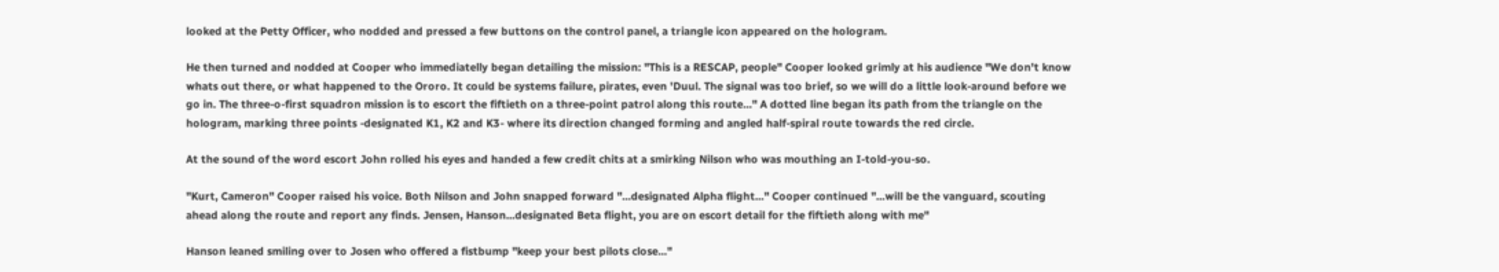looked at the Petty Officer, who nodded and pressed a few buttons on the control panel, a triangle icon appeared on the hologram.

He then turned and nodded at Cooper who immediatelly began detailing the mission: "This is a RESCAP, people" Cooper looked grimly at his audience "We don't know whats out there, or what happened to the Ororo. It could be systems failure, pirates, even 'Duul. The signal was too brief, so we will do a little look-around before we go in. The three-o-first squadron mission is to escort the fiftieth on a three-point patrol along this route..." A dotted line began its path from the triangle on the hologram, marking three points -designated K1, K2 and K3- where its direction changed forming and angled half-spiral route towards the red circle.

At the sound of the word escort John rolled his eyes and handed a few credit chits at a smirking Nilson who was mouthing an I-told-you-so.

"Kurt, Cameron" Cooper raised his voice. Both Nilson and John snapped forward "...designated Alpha flight..." Cooper continued "...will be the vanguard, scouting ahead along the route and report any finds. Jensen, Hanson...designated Beta flight, you are on escort detail for the fiftieth along with me"

Hanson leaned smiling over to Josen who offered a fistbump "keep your best pilots close..."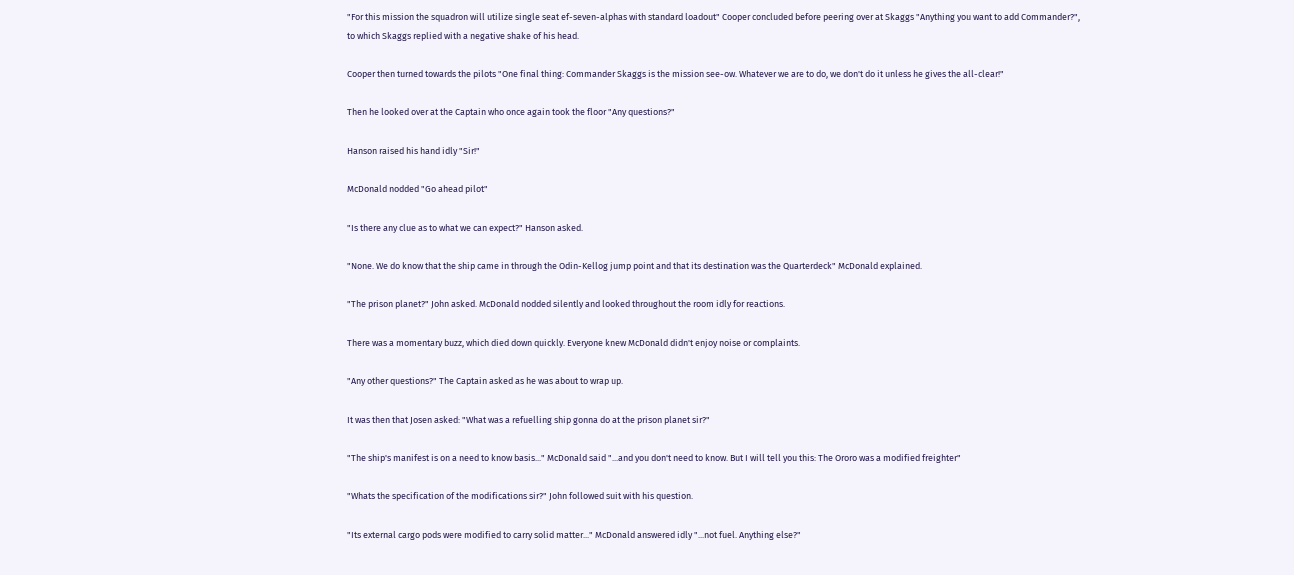"For this mission the squadron will utilize single seat ef-seven-alphas with standard loadout" Cooper concluded before peering over at Skaggs "Anything you want to add Commander?", to which Skaggs replied with a negative shake of his head.

Cooper then turned towards the pilots "One final thing: Commander Skaggs is the mission see-ow. Whatever we are to do, we don't do it unless he gives the all-clear!"

Then he looked over at the Captain who once again took the floor "Any questions?"

Hanson raised his hand idly "Sir!"

McDonald nodded "Go ahead pilot"

"Is there any clue as to what we can expect?" Hanson asked.

"None. We do know that the ship came in through the Odin-Kellog jump point and that its destination was the Quarterdeck" McDonald explained.

"The prison planet?" John asked. McDonald nodded silently and looked throughout the room idly for reactions.

There was a momentary buzz, which died down quickly. Everyone knew McDonald didn't enjoy noise or complaints.

"Any other questions?" The Captain asked as he was about to wrap up.

It was then that Josen asked: "What was a refuelling ship gonna do at the prison planet sir?"

"The ship's manifest is on a need to know basis..." McDonald said "...and you don't need to know. But I will tell you this: The Ororo was a modified freighter"

"Whats the specification of the modifications sir?" John followed suit with his question.

"Its external cargo pods were modified to carry solid matter..." McDonald answered idly "...not fuel. Anything else?"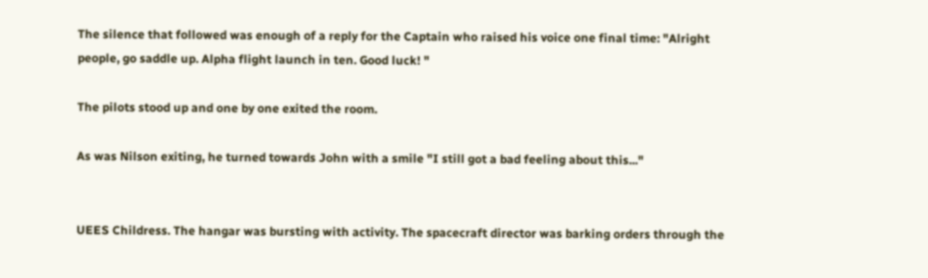The silence that followed was enough of a reply for the Captain who raised his voice one final time: "Alright people, go saddle up. Alpha flight launch in ten. Good luck! "

The pilots stood up and one by one exited the room.

As was Nilson exiting, he turned towards John with a smile "I still got a bad feeling about this..."


UEES Childress. The hangar was bursting with activity. The spacecraft director was barking orders through the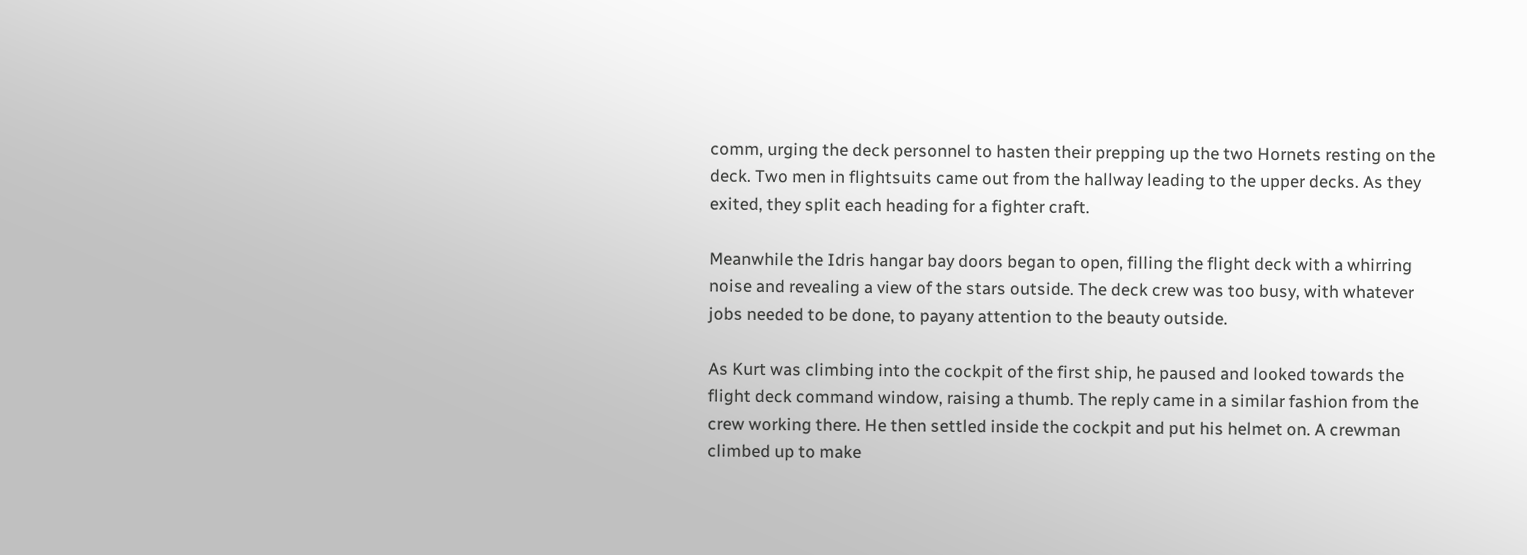comm, urging the deck personnel to hasten their prepping up the two Hornets resting on the deck. Two men in flightsuits came out from the hallway leading to the upper decks. As they exited, they split each heading for a fighter craft.

Meanwhile the Idris hangar bay doors began to open, filling the flight deck with a whirring noise and revealing a view of the stars outside. The deck crew was too busy, with whatever jobs needed to be done, to payany attention to the beauty outside.

As Kurt was climbing into the cockpit of the first ship, he paused and looked towards the flight deck command window, raising a thumb. The reply came in a similar fashion from the crew working there. He then settled inside the cockpit and put his helmet on. A crewman climbed up to make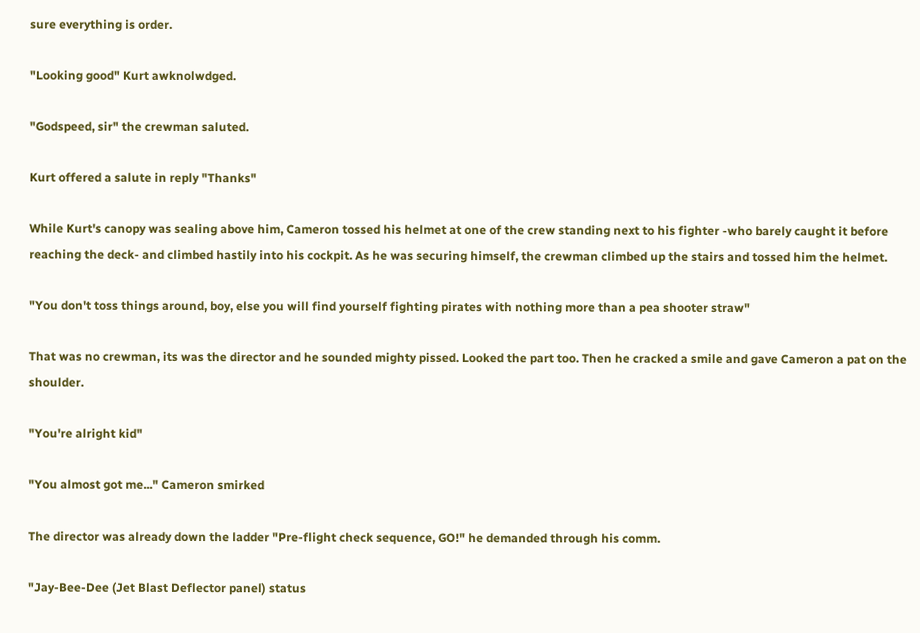sure everything is order.

"Looking good" Kurt awknolwdged.

"Godspeed, sir" the crewman saluted.

Kurt offered a salute in reply "Thanks"

While Kurt's canopy was sealing above him, Cameron tossed his helmet at one of the crew standing next to his fighter -who barely caught it before reaching the deck- and climbed hastily into his cockpit. As he was securing himself, the crewman climbed up the stairs and tossed him the helmet.

"You don't toss things around, boy, else you will find yourself fighting pirates with nothing more than a pea shooter straw"

That was no crewman, its was the director and he sounded mighty pissed. Looked the part too. Then he cracked a smile and gave Cameron a pat on the shoulder.

"You're alright kid"

"You almost got me..." Cameron smirked

The director was already down the ladder "Pre-flight check sequence, GO!" he demanded through his comm.

"Jay-Bee-Dee (Jet Blast Deflector panel) status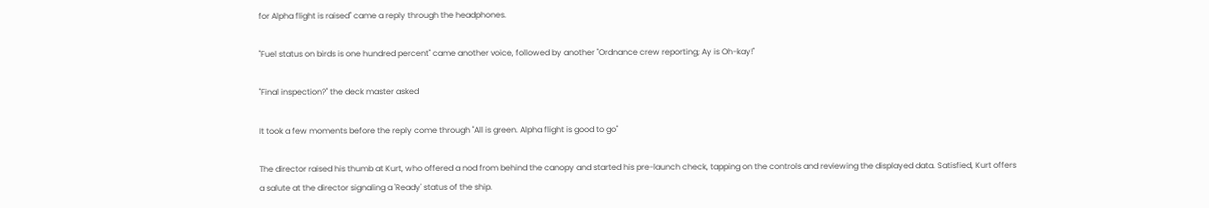for Alpha flight is raised" came a reply through the headphones.

"Fuel status on birds is one hundred percent" came another voice, followed by another "Ordnance crew reporting; Ay is Oh-kay!"

"Final inspection?" the deck master asked

It took a few moments before the reply come through "All is green. Alpha flight is good to go"

The director raised his thumb at Kurt, who offered a nod from behind the canopy and started his pre-launch check, tapping on the controls and reviewing the displayed data. Satisfied, Kurt offers a salute at the director signaling a 'Ready' status of the ship.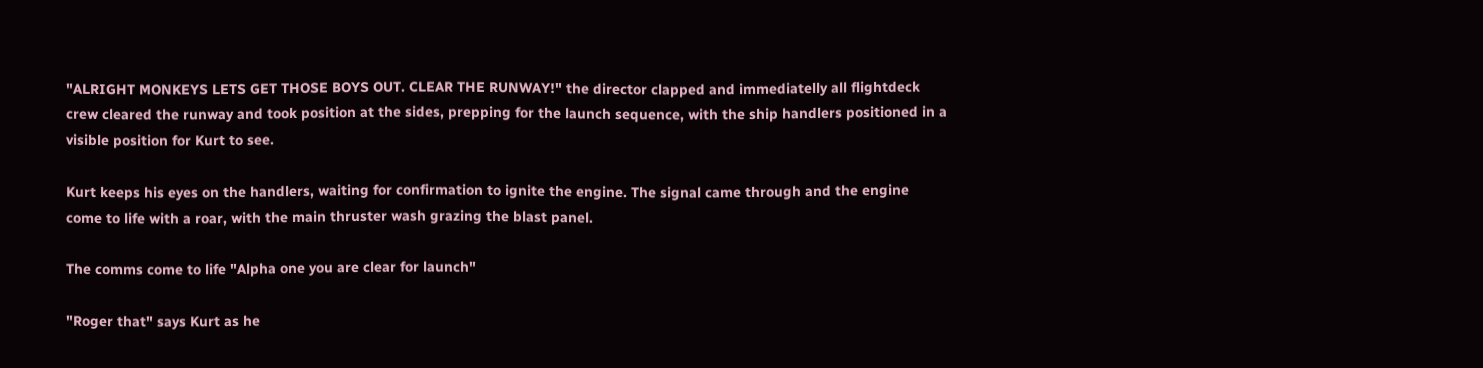"ALRIGHT MONKEYS LETS GET THOSE BOYS OUT. CLEAR THE RUNWAY!" the director clapped and immediatelly all flightdeck crew cleared the runway and took position at the sides, prepping for the launch sequence, with the ship handlers positioned in a visible position for Kurt to see.

Kurt keeps his eyes on the handlers, waiting for confirmation to ignite the engine. The signal came through and the engine come to life with a roar, with the main thruster wash grazing the blast panel.

The comms come to life "Alpha one you are clear for launch"

"Roger that" says Kurt as he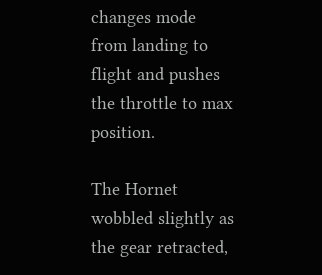changes mode from landing to flight and pushes the throttle to max position.

The Hornet wobbled slightly as the gear retracted,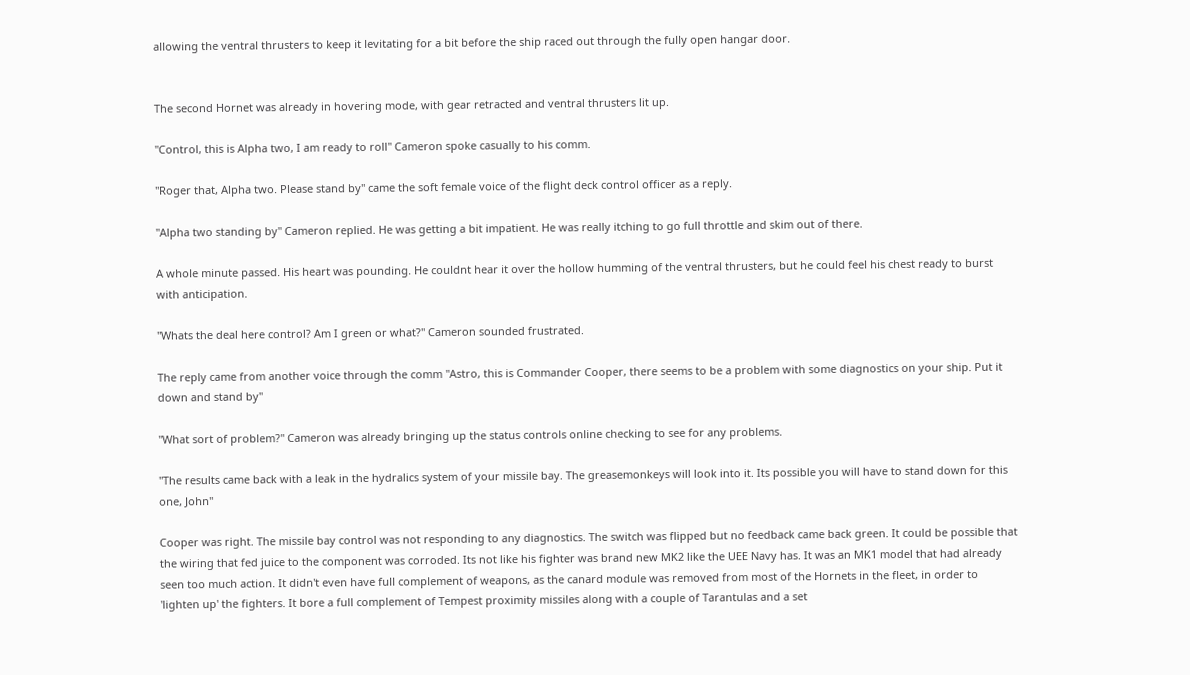allowing the ventral thrusters to keep it levitating for a bit before the ship raced out through the fully open hangar door.


The second Hornet was already in hovering mode, with gear retracted and ventral thrusters lit up.

"Control, this is Alpha two, I am ready to roll" Cameron spoke casually to his comm.

"Roger that, Alpha two. Please stand by" came the soft female voice of the flight deck control officer as a reply.

"Alpha two standing by" Cameron replied. He was getting a bit impatient. He was really itching to go full throttle and skim out of there.

A whole minute passed. His heart was pounding. He couldnt hear it over the hollow humming of the ventral thrusters, but he could feel his chest ready to burst with anticipation.

"Whats the deal here control? Am I green or what?" Cameron sounded frustrated.

The reply came from another voice through the comm "Astro, this is Commander Cooper, there seems to be a problem with some diagnostics on your ship. Put it down and stand by"

"What sort of problem?" Cameron was already bringing up the status controls online checking to see for any problems.

"The results came back with a leak in the hydralics system of your missile bay. The greasemonkeys will look into it. Its possible you will have to stand down for this one, John"

Cooper was right. The missile bay control was not responding to any diagnostics. The switch was flipped but no feedback came back green. It could be possible that the wiring that fed juice to the component was corroded. Its not like his fighter was brand new MK2 like the UEE Navy has. It was an MK1 model that had already seen too much action. It didn't even have full complement of weapons, as the canard module was removed from most of the Hornets in the fleet, in order to 'lighten up' the fighters. It bore a full complement of Tempest proximity missiles along with a couple of Tarantulas and a set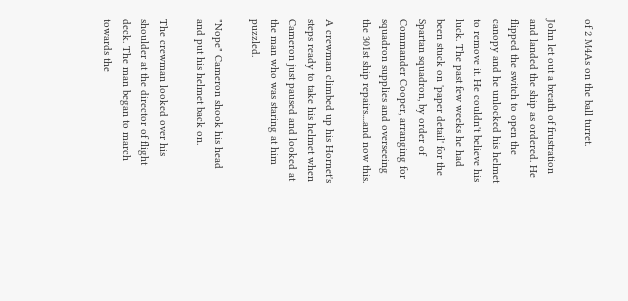of 2 M4As on the ball turret.

John let out a breath of frustration and landed the ship as ordered. He flipped the switch to open the canopy and he unlocked his helmet to remove it. He couldn't believe his luck. The past few weeks he had been stuck on 'paper detail' for the Spartan squadron, by order of Commander Cooper, arranging for squadron supplies and overseeing the 301st ship repairs....and now this.

A crewman climbed up his Hornet's steps ready to take his helmet when Cameron just paused and looked at the man who was staring at him puzzled.

"Nope" Cameron shook his head and put his helmet back on.

The crewman looked over his shoulder at the director of flight deck. The man began to march towards the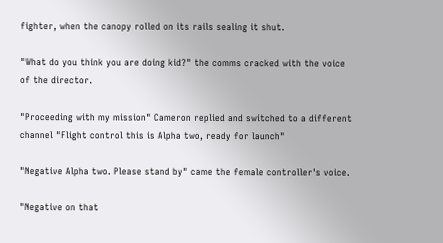fighter, when the canopy rolled on its rails sealing it shut.

"What do you think you are doing kid?" the comms cracked with the voice of the director.

"Proceeding with my mission" Cameron replied and switched to a different channel "Flight control this is Alpha two, ready for launch"

"Negative Alpha two. Please stand by" came the female controller's voice.

"Negative on that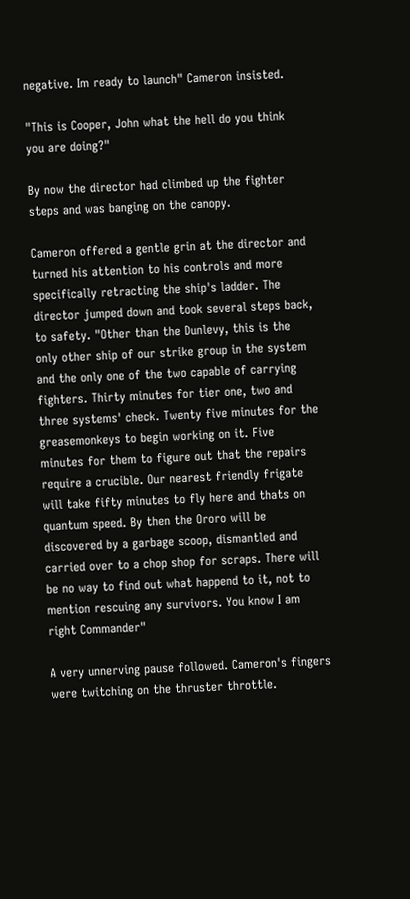negative. Im ready to launch" Cameron insisted.

"This is Cooper, John what the hell do you think you are doing?"

By now the director had climbed up the fighter steps and was banging on the canopy.

Cameron offered a gentle grin at the director and turned his attention to his controls and more specifically retracting the ship's ladder. The director jumped down and took several steps back, to safety. "Other than the Dunlevy, this is the only other ship of our strike group in the system and the only one of the two capable of carrying fighters. Thirty minutes for tier one, two and three systems' check. Twenty five minutes for the greasemonkeys to begin working on it. Five minutes for them to figure out that the repairs require a crucible. Our nearest friendly frigate will take fifty minutes to fly here and thats on quantum speed. By then the Ororo will be discovered by a garbage scoop, dismantled and carried over to a chop shop for scraps. There will be no way to find out what happend to it, not to mention rescuing any survivors. You know I am right Commander"

A very unnerving pause followed. Cameron's fingers were twitching on the thruster throttle.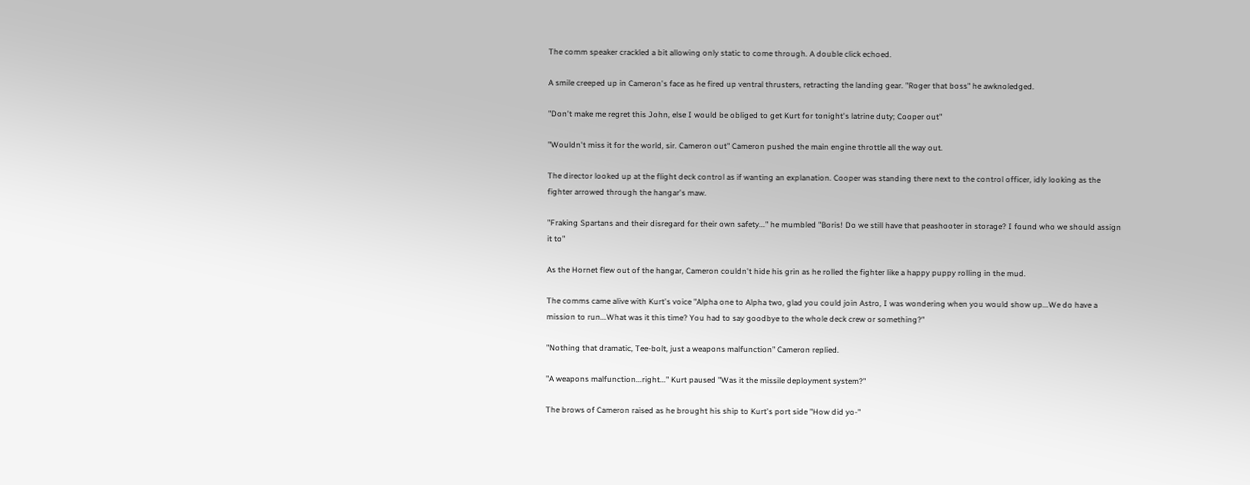The comm speaker crackled a bit allowing only static to come through. A double click echoed.

A smile creeped up in Cameron's face as he fired up ventral thrusters, retracting the landing gear. "Roger that boss" he awknoledged.

"Don't make me regret this John, else I would be obliged to get Kurt for tonight's latrine duty; Cooper out"

"Wouldn't miss it for the world, sir. Cameron out" Cameron pushed the main engine throttle all the way out.

The director looked up at the flight deck control as if wanting an explanation. Cooper was standing there next to the control officer, idly looking as the fighter arrowed through the hangar's maw.

"Fraking Spartans and their disregard for their own safety..." he mumbled "Boris! Do we still have that peashooter in storage? I found who we should assign it to"

As the Hornet flew out of the hangar, Cameron couldn't hide his grin as he rolled the fighter like a happy puppy rolling in the mud.

The comms came alive with Kurt's voice "Alpha one to Alpha two, glad you could join Astro, I was wondering when you would show up...We do have a mission to run...What was it this time? You had to say goodbye to the whole deck crew or something?"

"Nothing that dramatic, Tee-bolt, just a weapons malfunction" Cameron replied.

"A weapons malfunction...right..." Kurt paused "Was it the missile deployment system?"

The brows of Cameron raised as he brought his ship to Kurt's port side "How did yo-"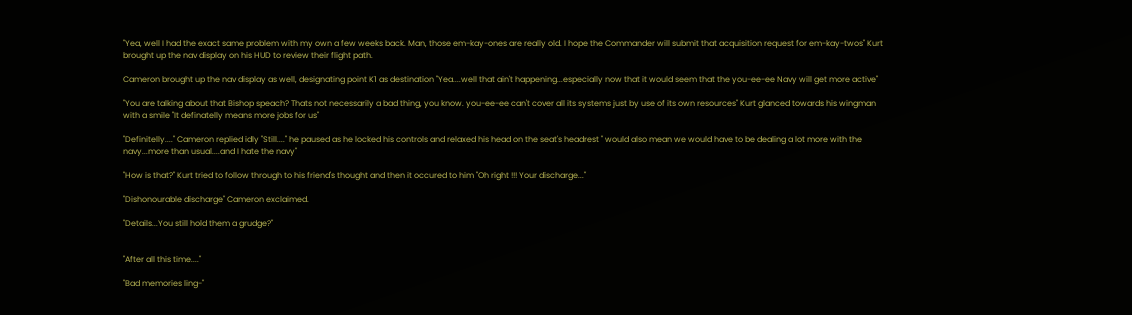"Yea, well I had the exact same problem with my own a few weeks back. Man, those em-kay-ones are really old. I hope the Commander will submit that acquisition request for em-kay-twos" Kurt brought up the nav display on his HUD to review their flight path.

Cameron brought up the nav display as well, designating point K1 as destination "Yea....well that ain't happening...especially now that it would seem that the you-ee-ee Navy will get more active"

"You are talking about that Bishop speach? Thats not necessarily a bad thing, you know. you-ee-ee can't cover all its systems just by use of its own resources" Kurt glanced towards his wingman with a smile "It definatelly means more jobs for us"

"Definitelly...." Cameron replied idly "Still...." he paused as he locked his controls and relaxed his head on the seat's headrest " would also mean we would have to be dealing a lot more with the navy...more than usual....and I hate the navy"

"How is that?" Kurt tried to follow through to his friend's thought and then it occured to him "Oh right !!! Your discharge..."

"Dishonourable discharge" Cameron exclaimed.

"Details...You still hold them a grudge?"


"After all this time...."

"Bad memories ling-"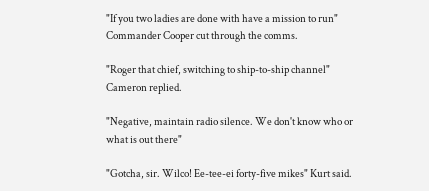"If you two ladies are done with have a mission to run" Commander Cooper cut through the comms.

"Roger that chief, switching to ship-to-ship channel" Cameron replied.

"Negative, maintain radio silence. We don't know who or what is out there"

"Gotcha, sir. Wilco! Ee-tee-ei forty-five mikes" Kurt said.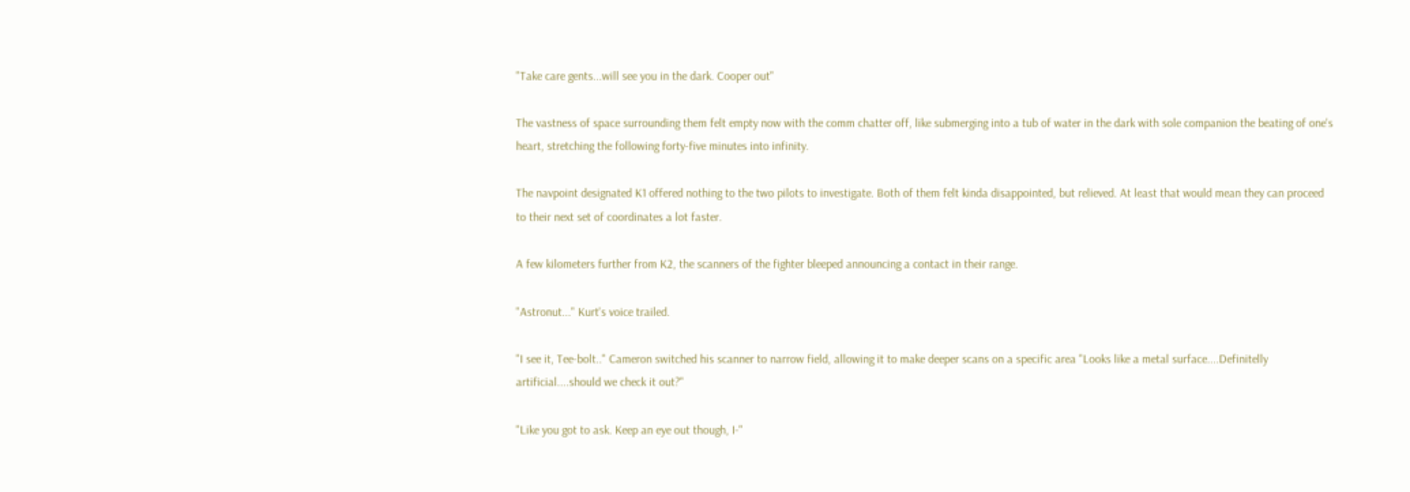"Take care gents...will see you in the dark. Cooper out"

The vastness of space surrounding them felt empty now with the comm chatter off, like submerging into a tub of water in the dark with sole companion the beating of one's heart, stretching the following forty-five minutes into infinity.

The navpoint designated K1 offered nothing to the two pilots to investigate. Both of them felt kinda disappointed, but relieved. At least that would mean they can proceed to their next set of coordinates a lot faster.

A few kilometers further from K2, the scanners of the fighter bleeped announcing a contact in their range.

"Astronut..." Kurt's voice trailed.

"I see it, Tee-bolt.." Cameron switched his scanner to narrow field, allowing it to make deeper scans on a specific area "Looks like a metal surface....Definitelly artificial....should we check it out?"

"Like you got to ask. Keep an eye out though, I-"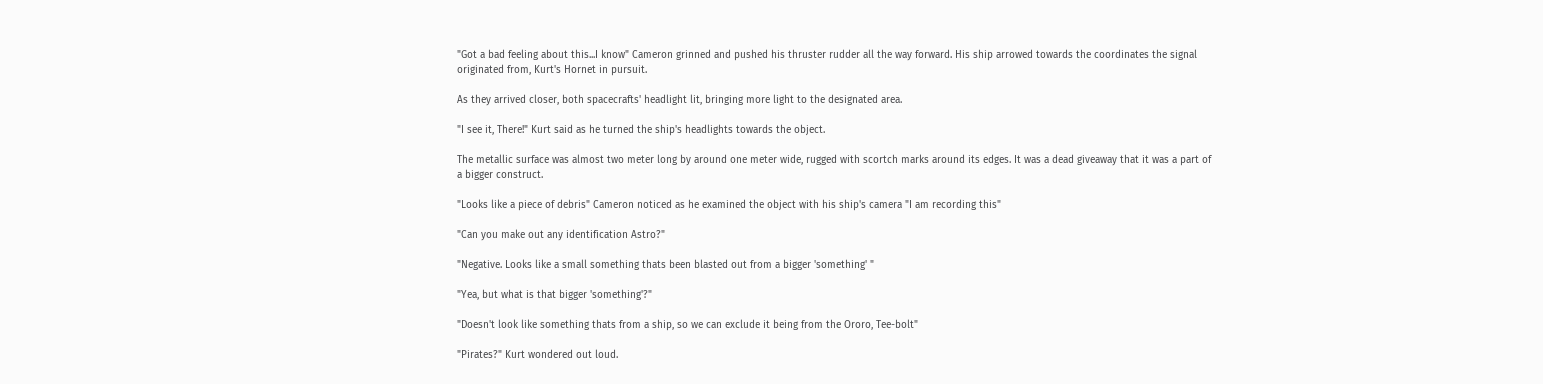"Got a bad feeling about this...I know" Cameron grinned and pushed his thruster rudder all the way forward. His ship arrowed towards the coordinates the signal originated from, Kurt's Hornet in pursuit.

As they arrived closer, both spacecrafts' headlight lit, bringing more light to the designated area.

"I see it, There!" Kurt said as he turned the ship's headlights towards the object.

The metallic surface was almost two meter long by around one meter wide, rugged with scortch marks around its edges. It was a dead giveaway that it was a part of a bigger construct.

"Looks like a piece of debris" Cameron noticed as he examined the object with his ship's camera "I am recording this"

"Can you make out any identification Astro?"

"Negative. Looks like a small something thats been blasted out from a bigger 'something' "

"Yea, but what is that bigger 'something'?"

"Doesn't look like something thats from a ship, so we can exclude it being from the Ororo, Tee-bolt"

"Pirates?" Kurt wondered out loud.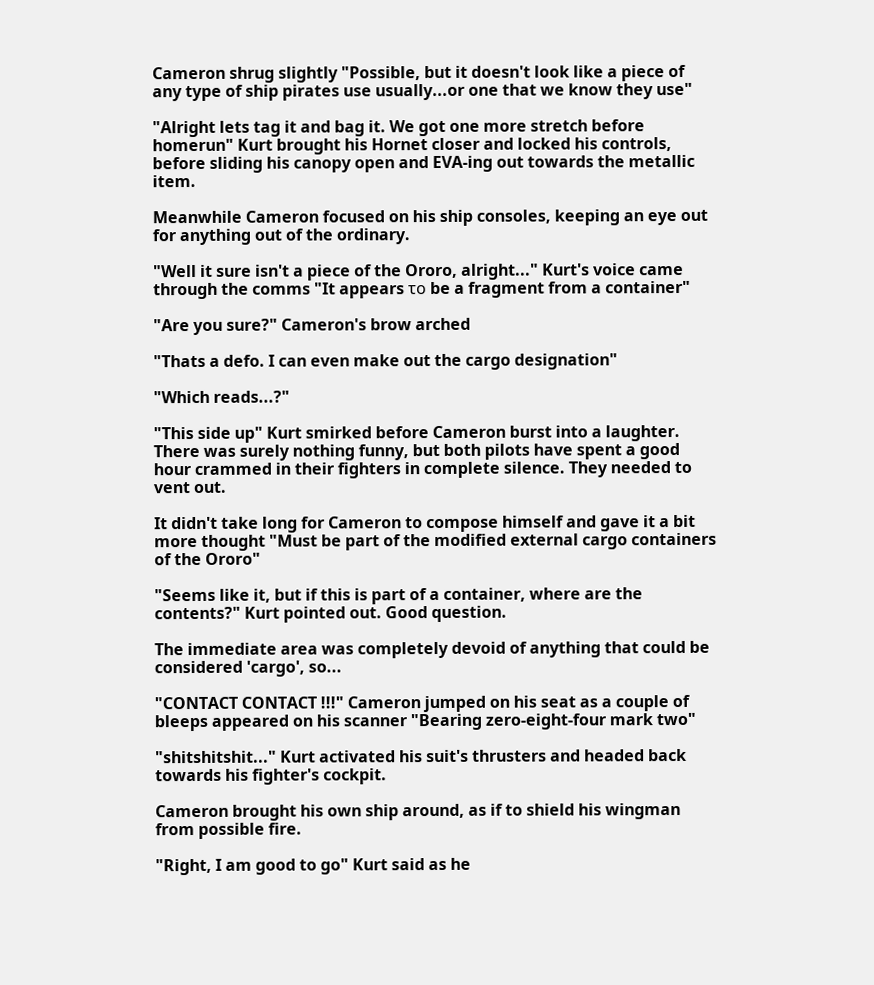Cameron shrug slightly "Possible, but it doesn't look like a piece of any type of ship pirates use usually...or one that we know they use"

"Alright lets tag it and bag it. We got one more stretch before homerun" Kurt brought his Hornet closer and locked his controls, before sliding his canopy open and EVA-ing out towards the metallic item.

Meanwhile Cameron focused on his ship consoles, keeping an eye out for anything out of the ordinary.

"Well it sure isn't a piece of the Ororo, alright..." Kurt's voice came through the comms "It appears το be a fragment from a container"

"Are you sure?" Cameron's brow arched

"Thats a defo. I can even make out the cargo designation"

"Which reads...?"

"This side up" Kurt smirked before Cameron burst into a laughter. There was surely nothing funny, but both pilots have spent a good hour crammed in their fighters in complete silence. They needed to vent out.

It didn't take long for Cameron to compose himself and gave it a bit more thought "Must be part of the modified external cargo containers of the Ororo"

"Seems like it, but if this is part of a container, where are the contents?" Kurt pointed out. Good question.

The immediate area was completely devoid of anything that could be considered 'cargo', so...

"CONTACT CONTACT !!!" Cameron jumped on his seat as a couple of bleeps appeared on his scanner "Bearing zero-eight-four mark two"

"shitshitshit..." Kurt activated his suit's thrusters and headed back towards his fighter's cockpit.

Cameron brought his own ship around, as if to shield his wingman from possible fire.

"Right, I am good to go" Kurt said as he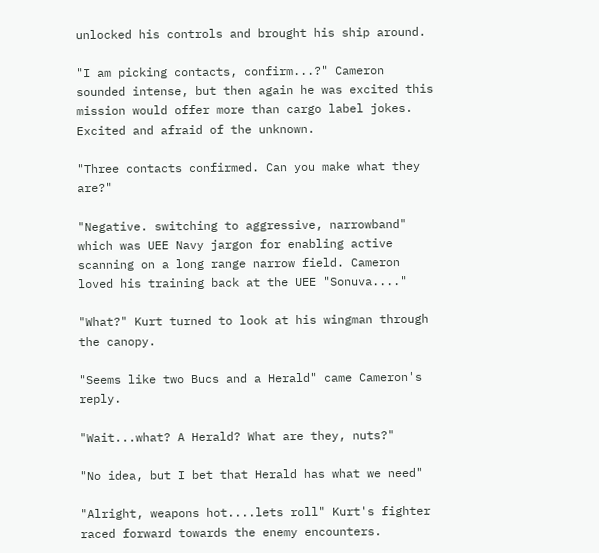unlocked his controls and brought his ship around.

"I am picking contacts, confirm...?" Cameron sounded intense, but then again he was excited this mission would offer more than cargo label jokes. Excited and afraid of the unknown.

"Three contacts confirmed. Can you make what they are?"

"Negative. switching to aggressive, narrowband" which was UEE Navy jargon for enabling active scanning on a long range narrow field. Cameron loved his training back at the UEE "Sonuva...."

"What?" Kurt turned to look at his wingman through the canopy.

"Seems like two Bucs and a Herald" came Cameron's reply.

"Wait...what? A Herald? What are they, nuts?"

"No idea, but I bet that Herald has what we need"

"Alright, weapons hot....lets roll" Kurt's fighter raced forward towards the enemy encounters.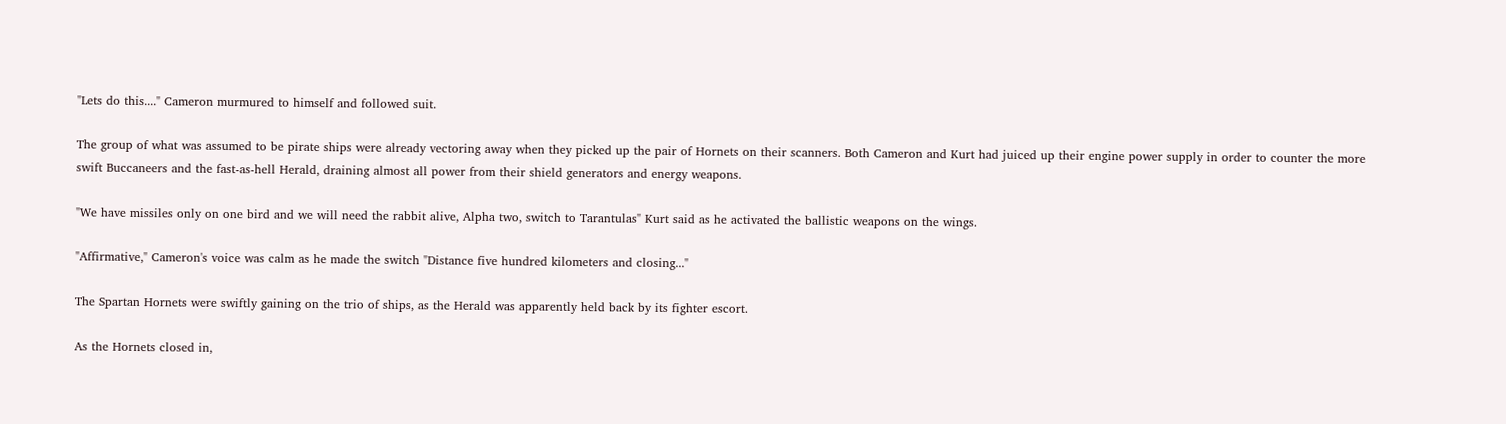"Lets do this...." Cameron murmured to himself and followed suit.

The group of what was assumed to be pirate ships were already vectoring away when they picked up the pair of Hornets on their scanners. Both Cameron and Kurt had juiced up their engine power supply in order to counter the more swift Buccaneers and the fast-as-hell Herald, draining almost all power from their shield generators and energy weapons.

"We have missiles only on one bird and we will need the rabbit alive, Alpha two, switch to Tarantulas" Kurt said as he activated the ballistic weapons on the wings.

"Affirmative," Cameron's voice was calm as he made the switch "Distance five hundred kilometers and closing..."

The Spartan Hornets were swiftly gaining on the trio of ships, as the Herald was apparently held back by its fighter escort.

As the Hornets closed in,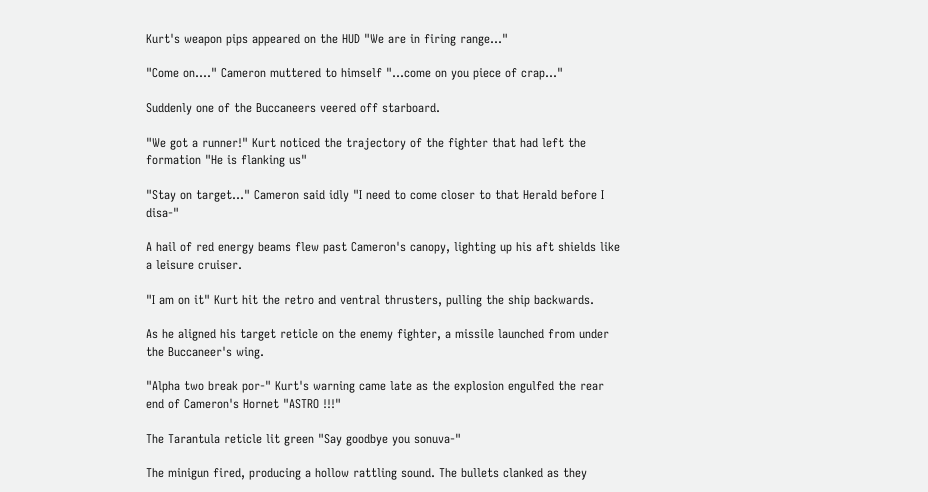Kurt's weapon pips appeared on the HUD "We are in firing range..."

"Come on...." Cameron muttered to himself "...come on you piece of crap..."

Suddenly one of the Buccaneers veered off starboard.

"We got a runner!" Kurt noticed the trajectory of the fighter that had left the formation "He is flanking us"

"Stay on target..." Cameron said idly "I need to come closer to that Herald before I disa-"

A hail of red energy beams flew past Cameron's canopy, lighting up his aft shields like a leisure cruiser.

"I am on it" Kurt hit the retro and ventral thrusters, pulling the ship backwards.

As he aligned his target reticle on the enemy fighter, a missile launched from under the Buccaneer's wing.

"Alpha two break por-" Kurt's warning came late as the explosion engulfed the rear end of Cameron's Hornet "ASTRO !!!"

The Tarantula reticle lit green "Say goodbye you sonuva-"

The minigun fired, producing a hollow rattling sound. The bullets clanked as they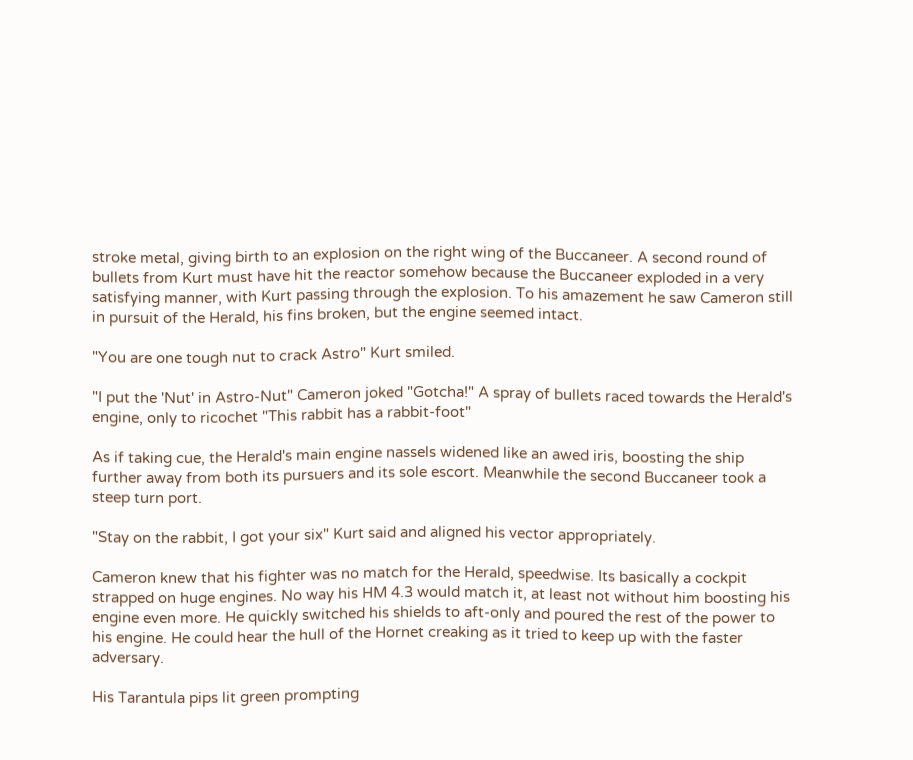stroke metal, giving birth to an explosion on the right wing of the Buccaneer. A second round of bullets from Kurt must have hit the reactor somehow because the Buccaneer exploded in a very satisfying manner, with Kurt passing through the explosion. To his amazement he saw Cameron still in pursuit of the Herald, his fins broken, but the engine seemed intact.

"You are one tough nut to crack Astro" Kurt smiled.

"I put the 'Nut' in Astro-Nut" Cameron joked "Gotcha!" A spray of bullets raced towards the Herald's engine, only to ricochet "This rabbit has a rabbit-foot"

As if taking cue, the Herald's main engine nassels widened like an awed iris, boosting the ship further away from both its pursuers and its sole escort. Meanwhile the second Buccaneer took a steep turn port.

"Stay on the rabbit, I got your six" Kurt said and aligned his vector appropriately.

Cameron knew that his fighter was no match for the Herald, speedwise. Its basically a cockpit strapped on huge engines. No way his HM 4.3 would match it, at least not without him boosting his engine even more. He quickly switched his shields to aft-only and poured the rest of the power to his engine. He could hear the hull of the Hornet creaking as it tried to keep up with the faster adversary.

His Tarantula pips lit green prompting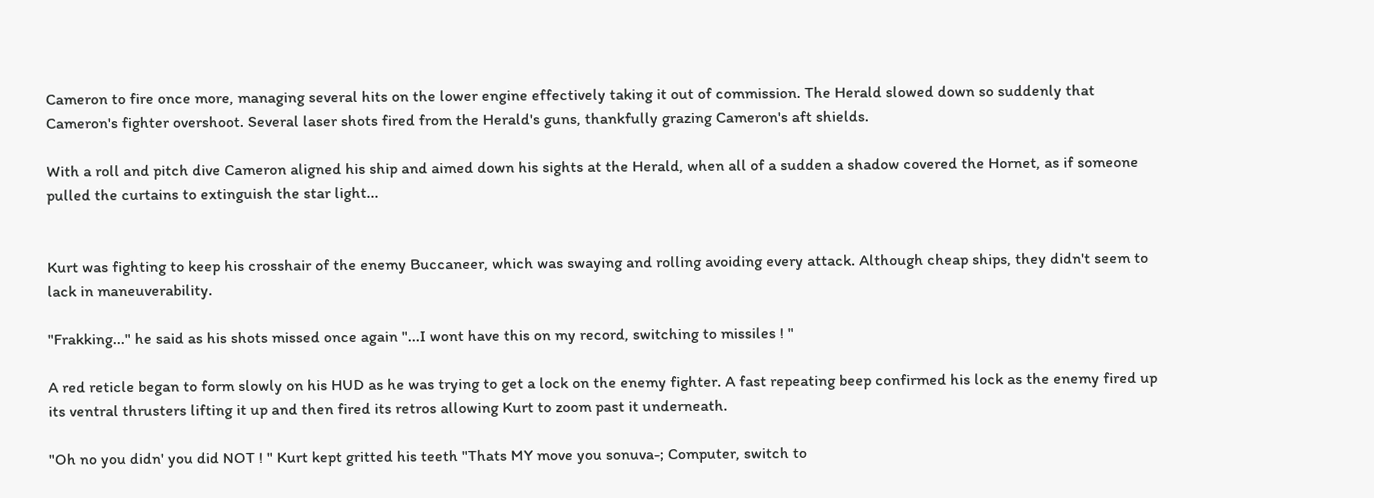Cameron to fire once more, managing several hits on the lower engine effectively taking it out of commission. The Herald slowed down so suddenly that Cameron's fighter overshoot. Several laser shots fired from the Herald's guns, thankfully grazing Cameron's aft shields.

With a roll and pitch dive Cameron aligned his ship and aimed down his sights at the Herald, when all of a sudden a shadow covered the Hornet, as if someone pulled the curtains to extinguish the star light...


Kurt was fighting to keep his crosshair of the enemy Buccaneer, which was swaying and rolling avoiding every attack. Although cheap ships, they didn't seem to lack in maneuverability.

"Frakking..." he said as his shots missed once again "...I wont have this on my record, switching to missiles ! "

A red reticle began to form slowly on his HUD as he was trying to get a lock on the enemy fighter. A fast repeating beep confirmed his lock as the enemy fired up its ventral thrusters lifting it up and then fired its retros allowing Kurt to zoom past it underneath.

"Oh no you didn' you did NOT ! " Kurt kept gritted his teeth "Thats MY move you sonuva-; Computer, switch to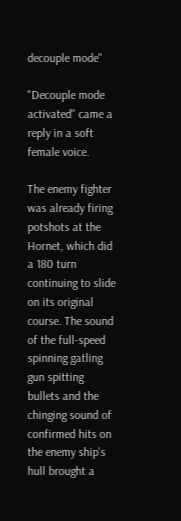decouple mode"

"Decouple mode activated" came a reply in a soft female voice.

The enemy fighter was already firing potshots at the Hornet, which did a 180 turn continuing to slide on its original course. The sound of the full-speed spinning gatling gun spitting bullets and the chinging sound of confirmed hits on the enemy ship's hull brought a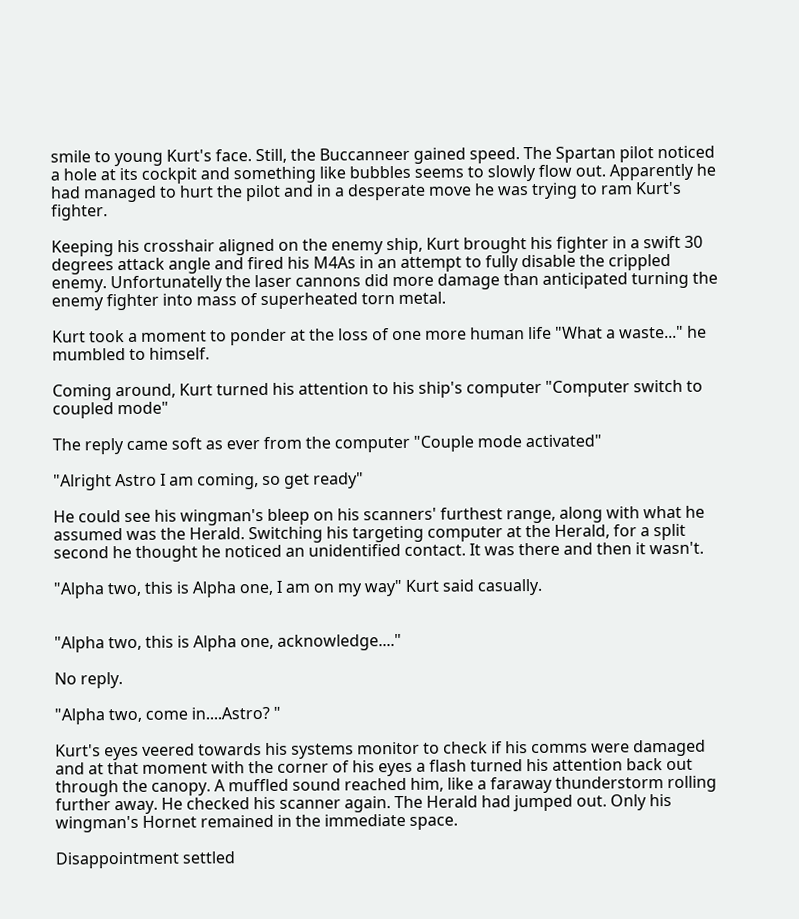smile to young Kurt's face. Still, the Buccanneer gained speed. The Spartan pilot noticed a hole at its cockpit and something like bubbles seems to slowly flow out. Apparently he had managed to hurt the pilot and in a desperate move he was trying to ram Kurt's fighter.

Keeping his crosshair aligned on the enemy ship, Kurt brought his fighter in a swift 30 degrees attack angle and fired his M4As in an attempt to fully disable the crippled enemy. Unfortunatelly the laser cannons did more damage than anticipated turning the enemy fighter into mass of superheated torn metal.

Kurt took a moment to ponder at the loss of one more human life "What a waste..." he mumbled to himself.

Coming around, Kurt turned his attention to his ship's computer "Computer switch to coupled mode"

The reply came soft as ever from the computer "Couple mode activated"

"Alright Astro I am coming, so get ready"

He could see his wingman's bleep on his scanners' furthest range, along with what he assumed was the Herald. Switching his targeting computer at the Herald, for a split second he thought he noticed an unidentified contact. It was there and then it wasn't.

"Alpha two, this is Alpha one, I am on my way" Kurt said casually.


"Alpha two, this is Alpha one, acknowledge...."

No reply.

"Alpha two, come in....Astro? "

Kurt's eyes veered towards his systems monitor to check if his comms were damaged and at that moment with the corner of his eyes a flash turned his attention back out through the canopy. A muffled sound reached him, like a faraway thunderstorm rolling further away. He checked his scanner again. The Herald had jumped out. Only his wingman's Hornet remained in the immediate space.

Disappointment settled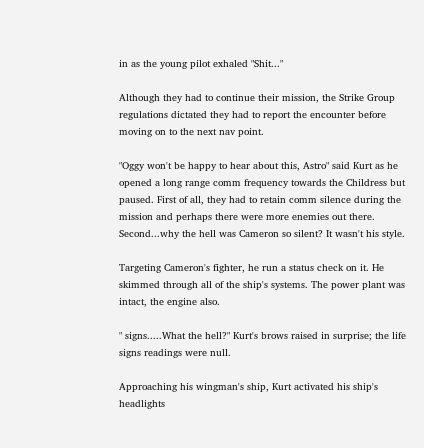in as the young pilot exhaled "Shit..."

Although they had to continue their mission, the Strike Group regulations dictated they had to report the encounter before moving on to the next nav point.

"Oggy won't be happy to hear about this, Astro" said Kurt as he opened a long range comm frequency towards the Childress but paused. First of all, they had to retain comm silence during the mission and perhaps there were more enemies out there. Second...why the hell was Cameron so silent? It wasn't his style.

Targeting Cameron's fighter, he run a status check on it. He skimmed through all of the ship's systems. The power plant was intact, the engine also.

" signs.....What the hell?" Kurt's brows raised in surprise; the life signs readings were null.

Approaching his wingman's ship, Kurt activated his ship's headlights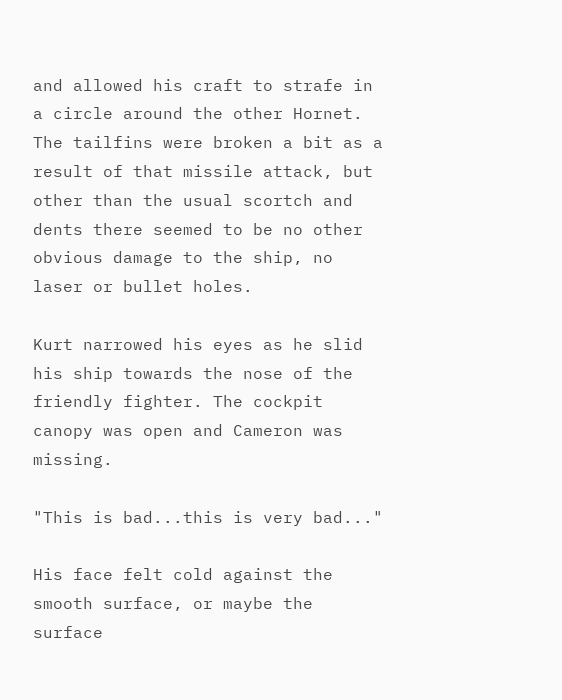and allowed his craft to strafe in a circle around the other Hornet. The tailfins were broken a bit as a result of that missile attack, but other than the usual scortch and dents there seemed to be no other obvious damage to the ship, no laser or bullet holes.

Kurt narrowed his eyes as he slid his ship towards the nose of the friendly fighter. The cockpit canopy was open and Cameron was missing.

"This is bad...this is very bad..."

His face felt cold against the smooth surface, or maybe the surface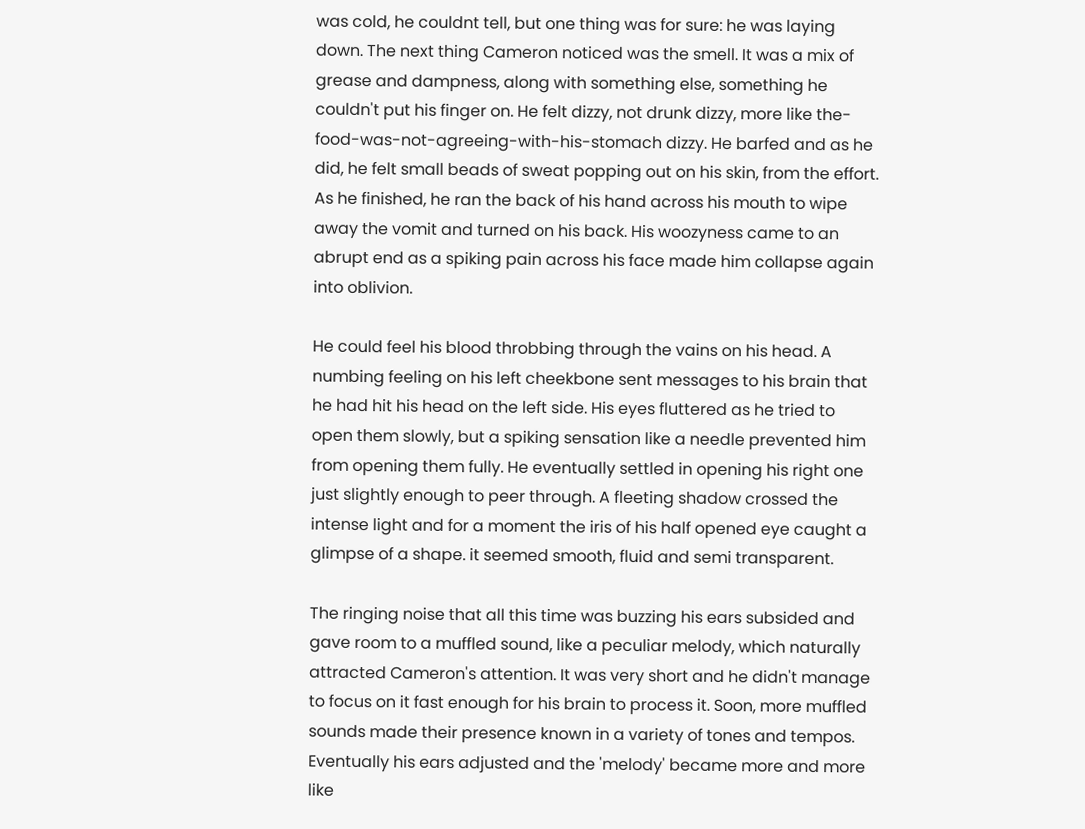was cold, he couldnt tell, but one thing was for sure: he was laying down. The next thing Cameron noticed was the smell. It was a mix of grease and dampness, along with something else, something he couldn't put his finger on. He felt dizzy, not drunk dizzy, more like the-food-was-not-agreeing-with-his-stomach dizzy. He barfed and as he did, he felt small beads of sweat popping out on his skin, from the effort. As he finished, he ran the back of his hand across his mouth to wipe away the vomit and turned on his back. His woozyness came to an abrupt end as a spiking pain across his face made him collapse again into oblivion.

He could feel his blood throbbing through the vains on his head. A numbing feeling on his left cheekbone sent messages to his brain that he had hit his head on the left side. His eyes fluttered as he tried to open them slowly, but a spiking sensation like a needle prevented him from opening them fully. He eventually settled in opening his right one just slightly enough to peer through. A fleeting shadow crossed the intense light and for a moment the iris of his half opened eye caught a glimpse of a shape. it seemed smooth, fluid and semi transparent.

The ringing noise that all this time was buzzing his ears subsided and gave room to a muffled sound, like a peculiar melody, which naturally attracted Cameron's attention. It was very short and he didn't manage to focus on it fast enough for his brain to process it. Soon, more muffled sounds made their presence known in a variety of tones and tempos. Eventually his ears adjusted and the 'melody' became more and more like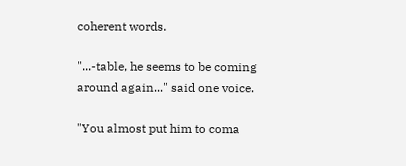coherent words.

"...-table, he seems to be coming around again..." said one voice.

"You almost put him to coma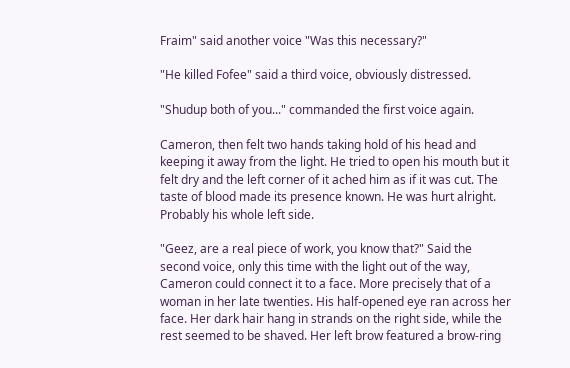Fraim" said another voice "Was this necessary?"

"He killed Fofee" said a third voice, obviously distressed.

"Shudup both of you..." commanded the first voice again.

Cameron, then felt two hands taking hold of his head and keeping it away from the light. He tried to open his mouth but it felt dry and the left corner of it ached him as if it was cut. The taste of blood made its presence known. He was hurt alright. Probably his whole left side.

"Geez, are a real piece of work, you know that?" Said the second voice, only this time with the light out of the way, Cameron could connect it to a face. More precisely that of a woman in her late twenties. His half-opened eye ran across her face. Her dark hair hang in strands on the right side, while the rest seemed to be shaved. Her left brow featured a brow-ring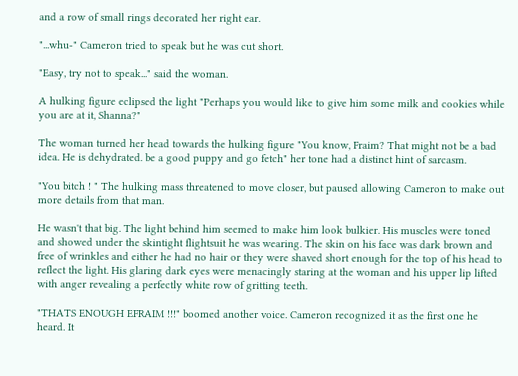and a row of small rings decorated her right ear.

"...whu-" Cameron tried to speak but he was cut short.

"Easy, try not to speak..." said the woman.

A hulking figure eclipsed the light "Perhaps you would like to give him some milk and cookies while you are at it, Shanna?"

The woman turned her head towards the hulking figure "You know, Fraim? That might not be a bad idea. He is dehydrated. be a good puppy and go fetch" her tone had a distinct hint of sarcasm.

"You bitch ! " The hulking mass threatened to move closer, but paused allowing Cameron to make out more details from that man.

He wasn't that big. The light behind him seemed to make him look bulkier. His muscles were toned and showed under the skintight flightsuit he was wearing. The skin on his face was dark brown and free of wrinkles and either he had no hair or they were shaved short enough for the top of his head to reflect the light. His glaring dark eyes were menacingly staring at the woman and his upper lip lifted with anger revealing a perfectly white row of gritting teeth.

"THATS ENOUGH EFRAIM !!!" boomed another voice. Cameron recognized it as the first one he heard. It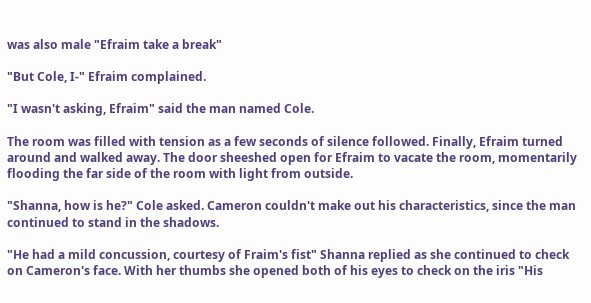was also male "Efraim take a break"

"But Cole, I-" Efraim complained.

"I wasn't asking, Efraim" said the man named Cole.

The room was filled with tension as a few seconds of silence followed. Finally, Efraim turned around and walked away. The door sheeshed open for Efraim to vacate the room, momentarily flooding the far side of the room with light from outside.

"Shanna, how is he?" Cole asked. Cameron couldn't make out his characteristics, since the man continued to stand in the shadows.

"He had a mild concussion, courtesy of Fraim's fist" Shanna replied as she continued to check on Cameron's face. With her thumbs she opened both of his eyes to check on the iris "His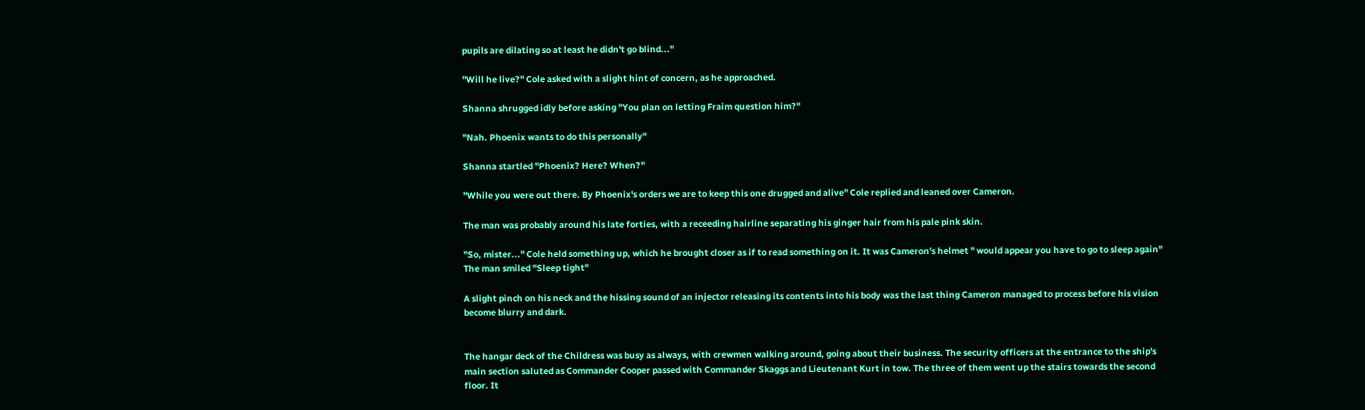pupils are dilating so at least he didn't go blind..."

"Will he live?" Cole asked with a slight hint of concern, as he approached.

Shanna shrugged idly before asking "You plan on letting Fraim question him?"

"Nah. Phoenix wants to do this personally"

Shanna startled "Phoenix? Here? When?"

"While you were out there. By Phoenix's orders we are to keep this one drugged and alive" Cole replied and leaned over Cameron.

The man was probably around his late forties, with a receeding hairline separating his ginger hair from his pale pink skin.

"So, mister..." Cole held something up, which he brought closer as if to read something on it. It was Cameron's helmet " would appear you have to go to sleep again" The man smiled "Sleep tight"

A slight pinch on his neck and the hissing sound of an injector releasing its contents into his body was the last thing Cameron managed to process before his vision become blurry and dark.


The hangar deck of the Childress was busy as always, with crewmen walking around, going about their business. The security officers at the entrance to the ship's main section saluted as Commander Cooper passed with Commander Skaggs and Lieutenant Kurt in tow. The three of them went up the stairs towards the second floor. It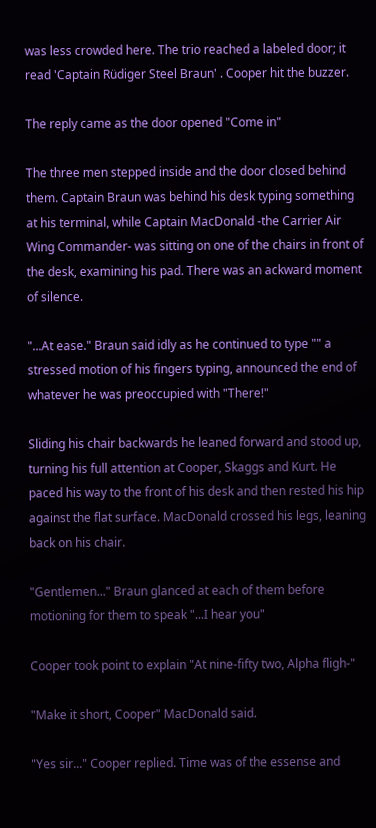was less crowded here. The trio reached a labeled door; it read 'Captain Rüdiger Steel Braun' . Cooper hit the buzzer.

The reply came as the door opened "Come in"

The three men stepped inside and the door closed behind them. Captain Braun was behind his desk typing something at his terminal, while Captain MacDonald -the Carrier Air Wing Commander- was sitting on one of the chairs in front of the desk, examining his pad. There was an ackward moment of silence.

"...At ease." Braun said idly as he continued to type "" a stressed motion of his fingers typing, announced the end of whatever he was preoccupied with "There!"

Sliding his chair backwards he leaned forward and stood up, turning his full attention at Cooper, Skaggs and Kurt. He paced his way to the front of his desk and then rested his hip against the flat surface. MacDonald crossed his legs, leaning back on his chair.

"Gentlemen..." Braun glanced at each of them before motioning for them to speak "...I hear you"

Cooper took point to explain "At nine-fifty two, Alpha fligh-"

"Make it short, Cooper" MacDonald said.

"Yes sir..." Cooper replied. Time was of the essense and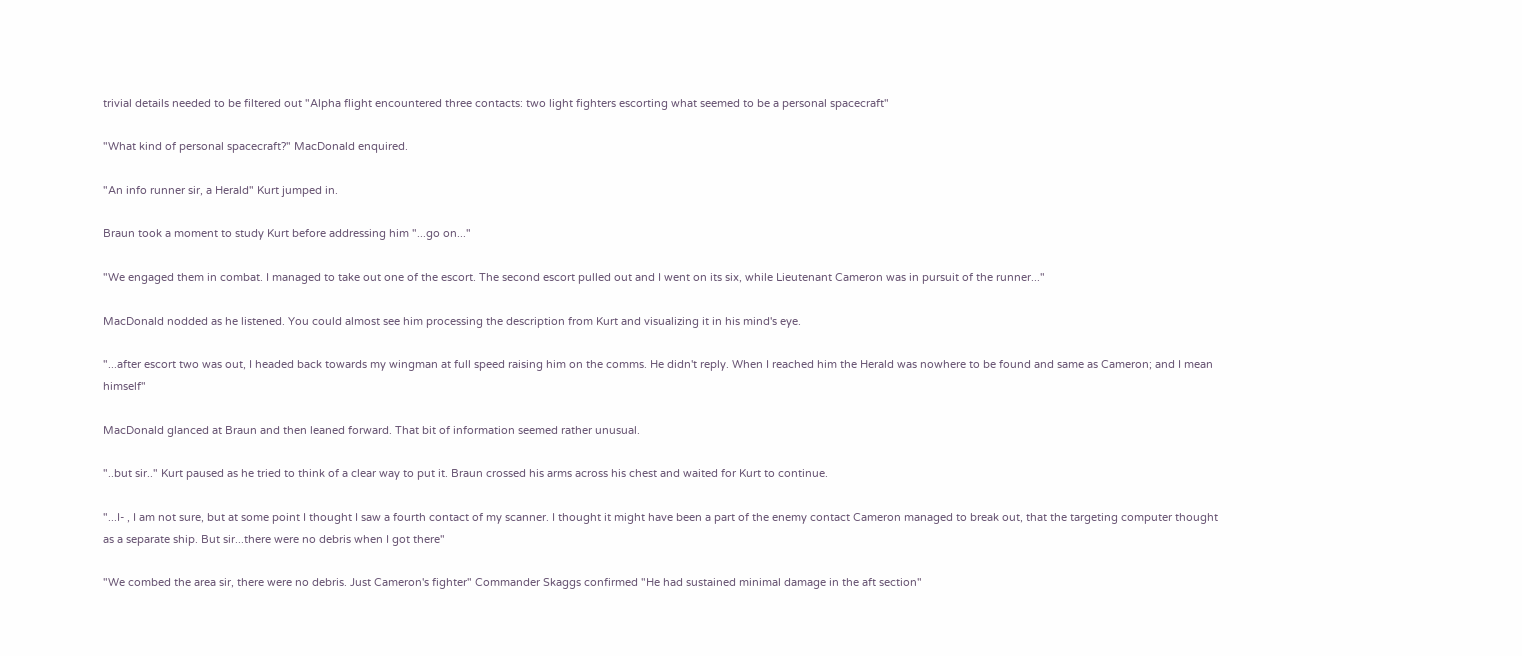trivial details needed to be filtered out "Alpha flight encountered three contacts: two light fighters escorting what seemed to be a personal spacecraft"

"What kind of personal spacecraft?" MacDonald enquired.

"An info runner sir, a Herald" Kurt jumped in.

Braun took a moment to study Kurt before addressing him "...go on..."

"We engaged them in combat. I managed to take out one of the escort. The second escort pulled out and I went on its six, while Lieutenant Cameron was in pursuit of the runner..."

MacDonald nodded as he listened. You could almost see him processing the description from Kurt and visualizing it in his mind's eye.

"...after escort two was out, I headed back towards my wingman at full speed raising him on the comms. He didn't reply. When I reached him the Herald was nowhere to be found and same as Cameron; and I mean himself"

MacDonald glanced at Braun and then leaned forward. That bit of information seemed rather unusual.

"..but sir.." Kurt paused as he tried to think of a clear way to put it. Braun crossed his arms across his chest and waited for Kurt to continue.

"...I- , I am not sure, but at some point I thought I saw a fourth contact of my scanner. I thought it might have been a part of the enemy contact Cameron managed to break out, that the targeting computer thought as a separate ship. But sir...there were no debris when I got there"

"We combed the area sir, there were no debris. Just Cameron's fighter" Commander Skaggs confirmed "He had sustained minimal damage in the aft section"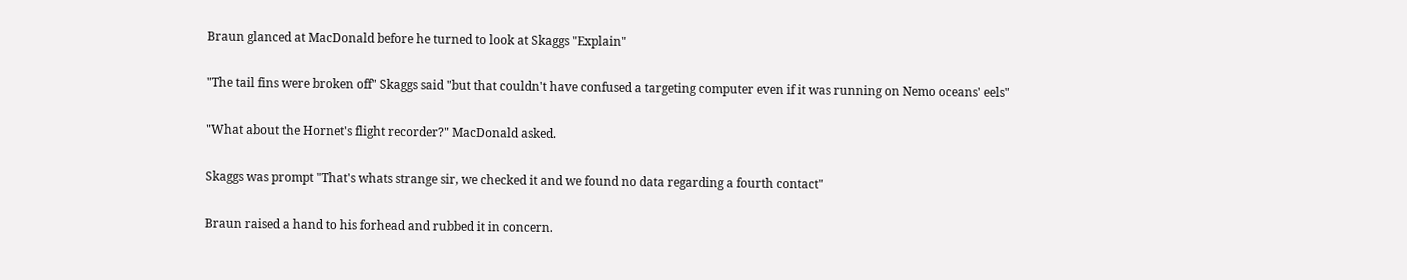Braun glanced at MacDonald before he turned to look at Skaggs "Explain"

"The tail fins were broken off" Skaggs said "but that couldn't have confused a targeting computer even if it was running on Nemo oceans' eels"

"What about the Hornet's flight recorder?" MacDonald asked.

Skaggs was prompt "That's whats strange sir, we checked it and we found no data regarding a fourth contact"

Braun raised a hand to his forhead and rubbed it in concern.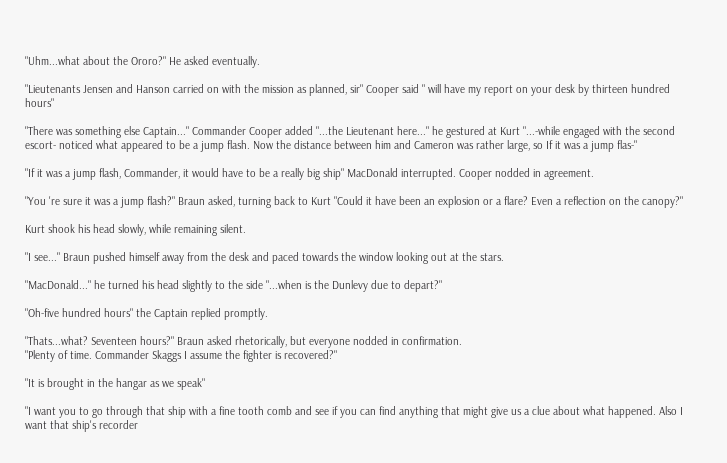"Uhm...what about the Ororo?" He asked eventually.

"Lieutenants Jensen and Hanson carried on with the mission as planned, sir" Cooper said " will have my report on your desk by thirteen hundred hours"

"There was something else Captain..." Commander Cooper added "...the Lieutenant here..." he gestured at Kurt "...-while engaged with the second escort- noticed what appeared to be a jump flash. Now the distance between him and Cameron was rather large, so If it was a jump flas-"

"If it was a jump flash, Commander, it would have to be a really big ship" MacDonald interrupted. Cooper nodded in agreement.

"You 're sure it was a jump flash?" Braun asked, turning back to Kurt "Could it have been an explosion or a flare? Even a reflection on the canopy?"

Kurt shook his head slowly, while remaining silent.

"I see..." Braun pushed himself away from the desk and paced towards the window looking out at the stars.

"MacDonald..." he turned his head slightly to the side "...when is the Dunlevy due to depart?"

"Oh-five hundred hours" the Captain replied promptly.

"Thats...what? Seventeen hours?" Braun asked rhetorically, but everyone nodded in confirmation.
"Plenty of time. Commander Skaggs I assume the fighter is recovered?"

"It is brought in the hangar as we speak"

"I want you to go through that ship with a fine tooth comb and see if you can find anything that might give us a clue about what happened. Also I want that ship's recorder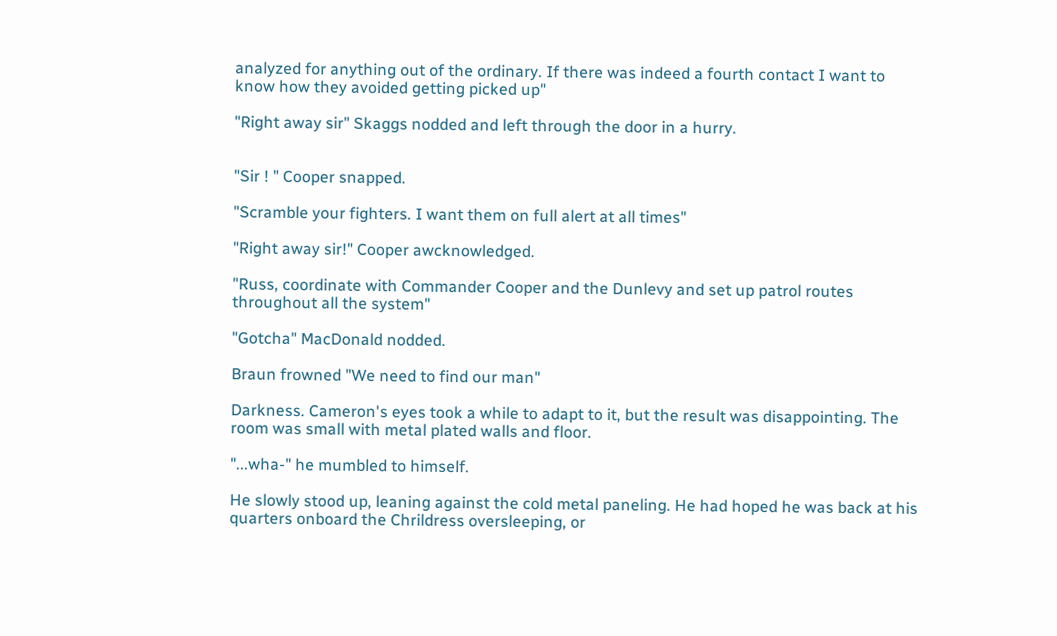analyzed for anything out of the ordinary. If there was indeed a fourth contact I want to know how they avoided getting picked up"

"Right away sir" Skaggs nodded and left through the door in a hurry.


"Sir ! " Cooper snapped.

"Scramble your fighters. I want them on full alert at all times"

"Right away sir!" Cooper awcknowledged.

"Russ, coordinate with Commander Cooper and the Dunlevy and set up patrol routes throughout all the system"

"Gotcha" MacDonald nodded.

Braun frowned "We need to find our man"

Darkness. Cameron's eyes took a while to adapt to it, but the result was disappointing. The room was small with metal plated walls and floor.

"...wha-" he mumbled to himself.

He slowly stood up, leaning against the cold metal paneling. He had hoped he was back at his quarters onboard the Chrildress oversleeping, or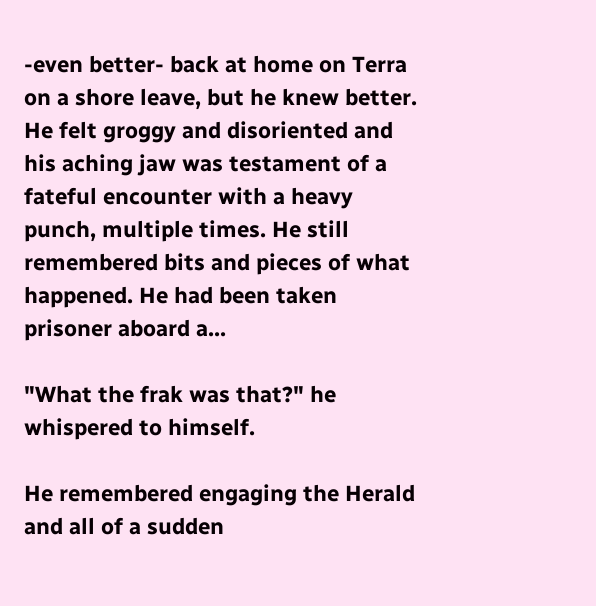-even better- back at home on Terra on a shore leave, but he knew better. He felt groggy and disoriented and his aching jaw was testament of a fateful encounter with a heavy punch, multiple times. He still remembered bits and pieces of what happened. He had been taken prisoner aboard a...

"What the frak was that?" he whispered to himself.

He remembered engaging the Herald and all of a sudden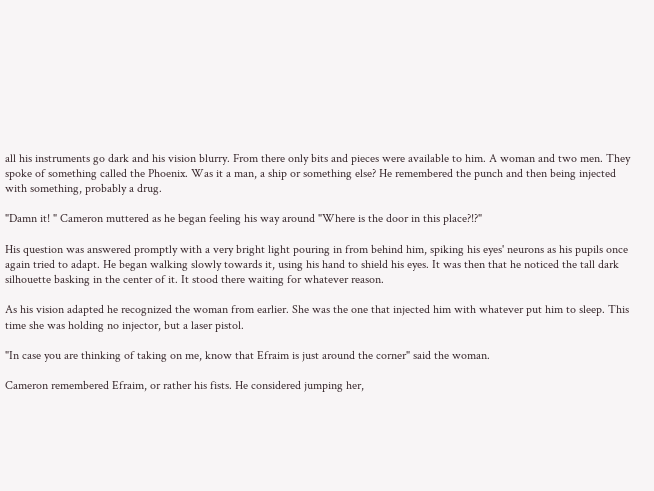all his instruments go dark and his vision blurry. From there only bits and pieces were available to him. A woman and two men. They spoke of something called the Phoenix. Was it a man, a ship or something else? He remembered the punch and then being injected with something, probably a drug.

"Damn it! " Cameron muttered as he began feeling his way around "Where is the door in this place?!?"

His question was answered promptly with a very bright light pouring in from behind him, spiking his eyes' neurons as his pupils once again tried to adapt. He began walking slowly towards it, using his hand to shield his eyes. It was then that he noticed the tall dark silhouette basking in the center of it. It stood there waiting for whatever reason.

As his vision adapted he recognized the woman from earlier. She was the one that injected him with whatever put him to sleep. This time she was holding no injector, but a laser pistol.

"In case you are thinking of taking on me, know that Efraim is just around the corner" said the woman.

Cameron remembered Efraim, or rather his fists. He considered jumping her,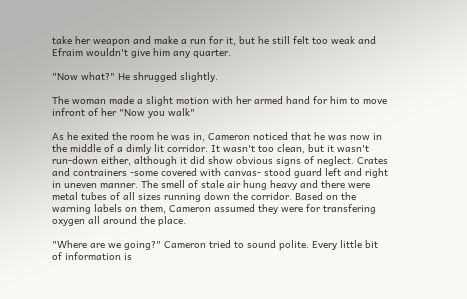take her weapon and make a run for it, but he still felt too weak and Efraim wouldn't give him any quarter.

"Now what?" He shrugged slightly.

The woman made a slight motion with her armed hand for him to move infront of her "Now you walk"

As he exited the room he was in, Cameron noticed that he was now in the middle of a dimly lit corridor. It wasn't too clean, but it wasn't run-down either, although it did show obvious signs of neglect. Crates and contrainers -some covered with canvas- stood guard left and right in uneven manner. The smell of stale air hung heavy and there were metal tubes of all sizes running down the corridor. Based on the warning labels on them, Cameron assumed they were for transfering oxygen all around the place.

"Where are we going?" Cameron tried to sound polite. Every little bit of information is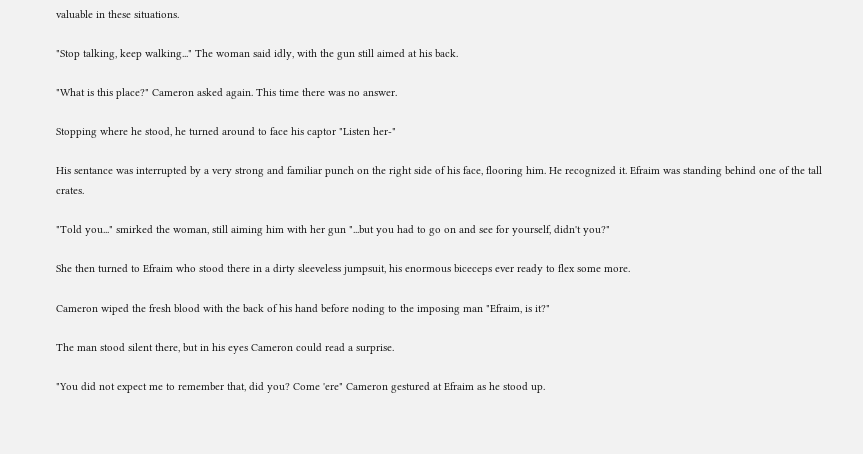valuable in these situations.

"Stop talking, keep walking..." The woman said idly, with the gun still aimed at his back.

"What is this place?" Cameron asked again. This time there was no answer.

Stopping where he stood, he turned around to face his captor "Listen her-"

His sentance was interrupted by a very strong and familiar punch on the right side of his face, flooring him. He recognized it. Efraim was standing behind one of the tall crates.

"Told you..." smirked the woman, still aiming him with her gun "...but you had to go on and see for yourself, didn't you?"

She then turned to Efraim who stood there in a dirty sleeveless jumpsuit, his enormous biceceps ever ready to flex some more.

Cameron wiped the fresh blood with the back of his hand before noding to the imposing man "Efraim, is it?"

The man stood silent there, but in his eyes Cameron could read a surprise.

"You did not expect me to remember that, did you? Come 'ere" Cameron gestured at Efraim as he stood up.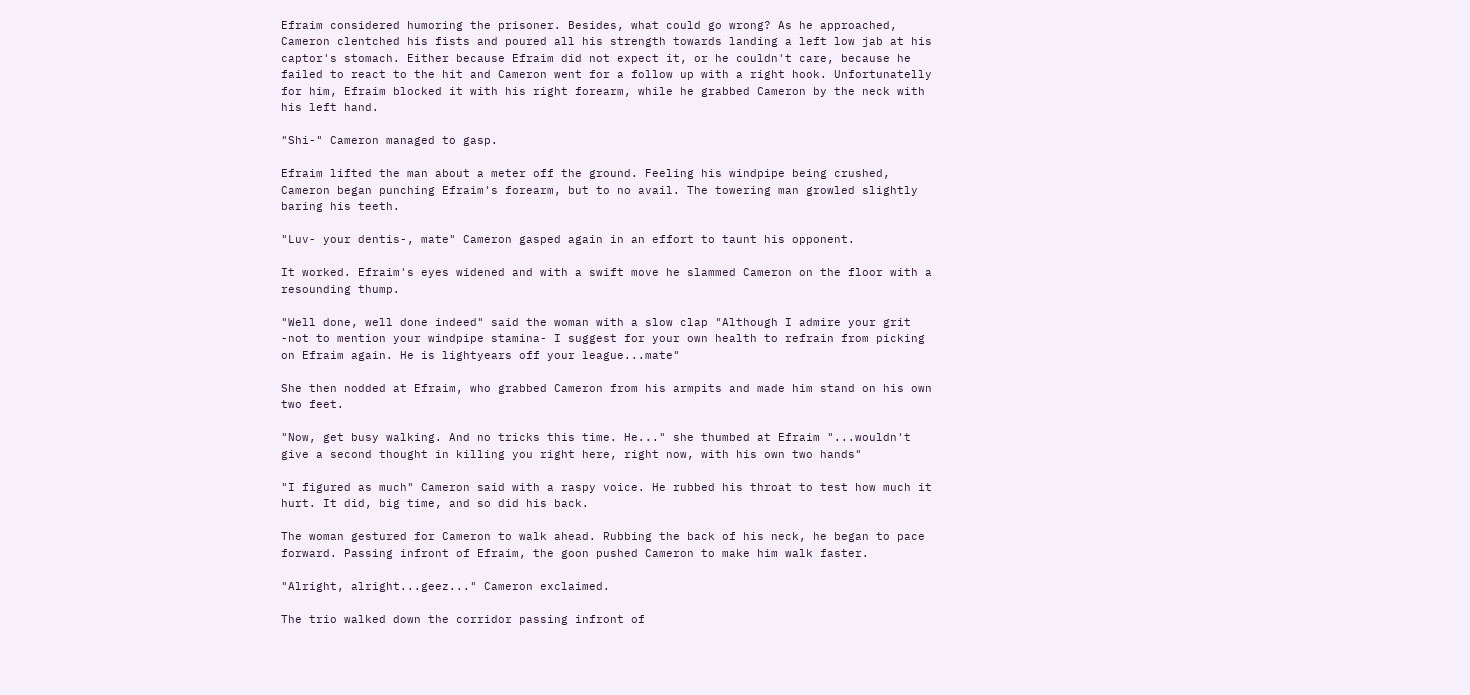Efraim considered humoring the prisoner. Besides, what could go wrong? As he approached, Cameron clentched his fists and poured all his strength towards landing a left low jab at his captor's stomach. Either because Efraim did not expect it, or he couldn't care, because he failed to react to the hit and Cameron went for a follow up with a right hook. Unfortunatelly for him, Efraim blocked it with his right forearm, while he grabbed Cameron by the neck with his left hand.

"Shi-" Cameron managed to gasp.

Efraim lifted the man about a meter off the ground. Feeling his windpipe being crushed, Cameron began punching Efraim's forearm, but to no avail. The towering man growled slightly baring his teeth.

"Luv- your dentis-, mate" Cameron gasped again in an effort to taunt his opponent.

It worked. Efraim's eyes widened and with a swift move he slammed Cameron on the floor with a resounding thump.

"Well done, well done indeed" said the woman with a slow clap "Although I admire your grit -not to mention your windpipe stamina- I suggest for your own health to refrain from picking on Efraim again. He is lightyears off your league...mate"

She then nodded at Efraim, who grabbed Cameron from his armpits and made him stand on his own two feet.

"Now, get busy walking. And no tricks this time. He..." she thumbed at Efraim "...wouldn't give a second thought in killing you right here, right now, with his own two hands"

"I figured as much" Cameron said with a raspy voice. He rubbed his throat to test how much it hurt. It did, big time, and so did his back.

The woman gestured for Cameron to walk ahead. Rubbing the back of his neck, he began to pace forward. Passing infront of Efraim, the goon pushed Cameron to make him walk faster.

"Alright, alright...geez..." Cameron exclaimed.

The trio walked down the corridor passing infront of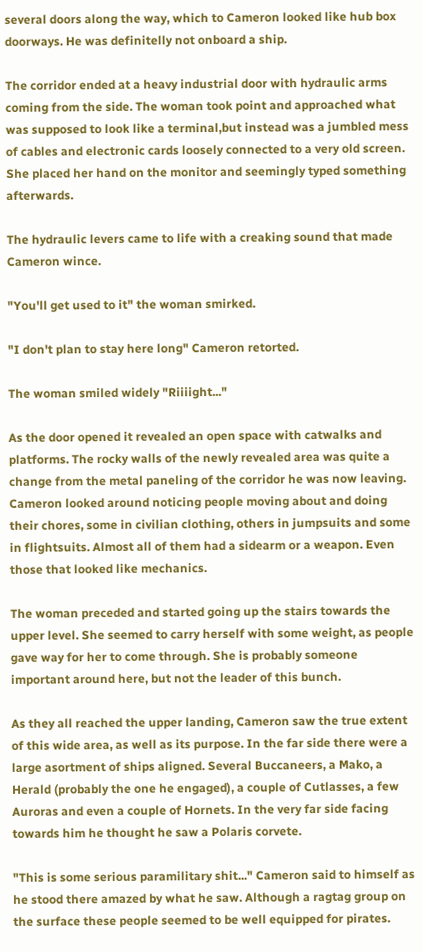several doors along the way, which to Cameron looked like hub box doorways. He was definitelly not onboard a ship.

The corridor ended at a heavy industrial door with hydraulic arms coming from the side. The woman took point and approached what was supposed to look like a terminal,but instead was a jumbled mess of cables and electronic cards loosely connected to a very old screen. She placed her hand on the monitor and seemingly typed something afterwards.

The hydraulic levers came to life with a creaking sound that made Cameron wince.

"You'll get used to it" the woman smirked.

"I don't plan to stay here long" Cameron retorted.

The woman smiled widely "Riiiight..."

As the door opened it revealed an open space with catwalks and platforms. The rocky walls of the newly revealed area was quite a change from the metal paneling of the corridor he was now leaving. Cameron looked around noticing people moving about and doing their chores, some in civilian clothing, others in jumpsuits and some in flightsuits. Almost all of them had a sidearm or a weapon. Even those that looked like mechanics.

The woman preceded and started going up the stairs towards the upper level. She seemed to carry herself with some weight, as people gave way for her to come through. She is probably someone important around here, but not the leader of this bunch.

As they all reached the upper landing, Cameron saw the true extent of this wide area, as well as its purpose. In the far side there were a large asortment of ships aligned. Several Buccaneers, a Mako, a Herald (probably the one he engaged), a couple of Cutlasses, a few Auroras and even a couple of Hornets. In the very far side facing towards him he thought he saw a Polaris corvete.

"This is some serious paramilitary shit..." Cameron said to himself as he stood there amazed by what he saw. Although a ragtag group on the surface these people seemed to be well equipped for pirates.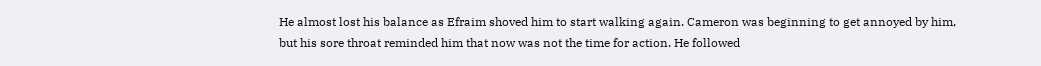He almost lost his balance as Efraim shoved him to start walking again. Cameron was beginning to get annoyed by him, but his sore throat reminded him that now was not the time for action. He followed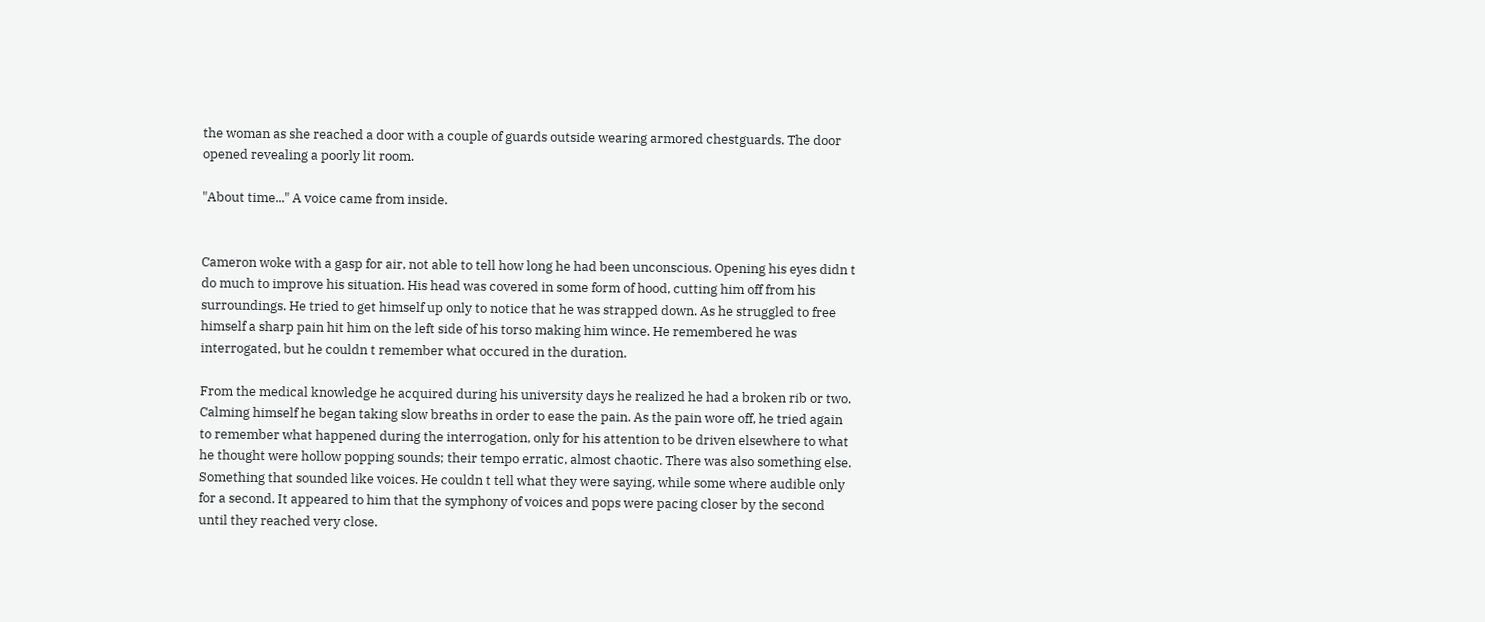the woman as she reached a door with a couple of guards outside wearing armored chestguards. The door opened revealing a poorly lit room.

"About time..." A voice came from inside.


Cameron woke with a gasp for air, not able to tell how long he had been unconscious. Opening his eyes didn t do much to improve his situation. His head was covered in some form of hood, cutting him off from his surroundings. He tried to get himself up only to notice that he was strapped down. As he struggled to free himself a sharp pain hit him on the left side of his torso making him wince. He remembered he was interrogated, but he couldn t remember what occured in the duration.

From the medical knowledge he acquired during his university days he realized he had a broken rib or two. Calming himself he began taking slow breaths in order to ease the pain. As the pain wore off, he tried again to remember what happened during the interrogation, only for his attention to be driven elsewhere to what he thought were hollow popping sounds; their tempo erratic, almost chaotic. There was also something else. Something that sounded like voices. He couldn t tell what they were saying, while some where audible only for a second. It appeared to him that the symphony of voices and pops were pacing closer by the second until they reached very close.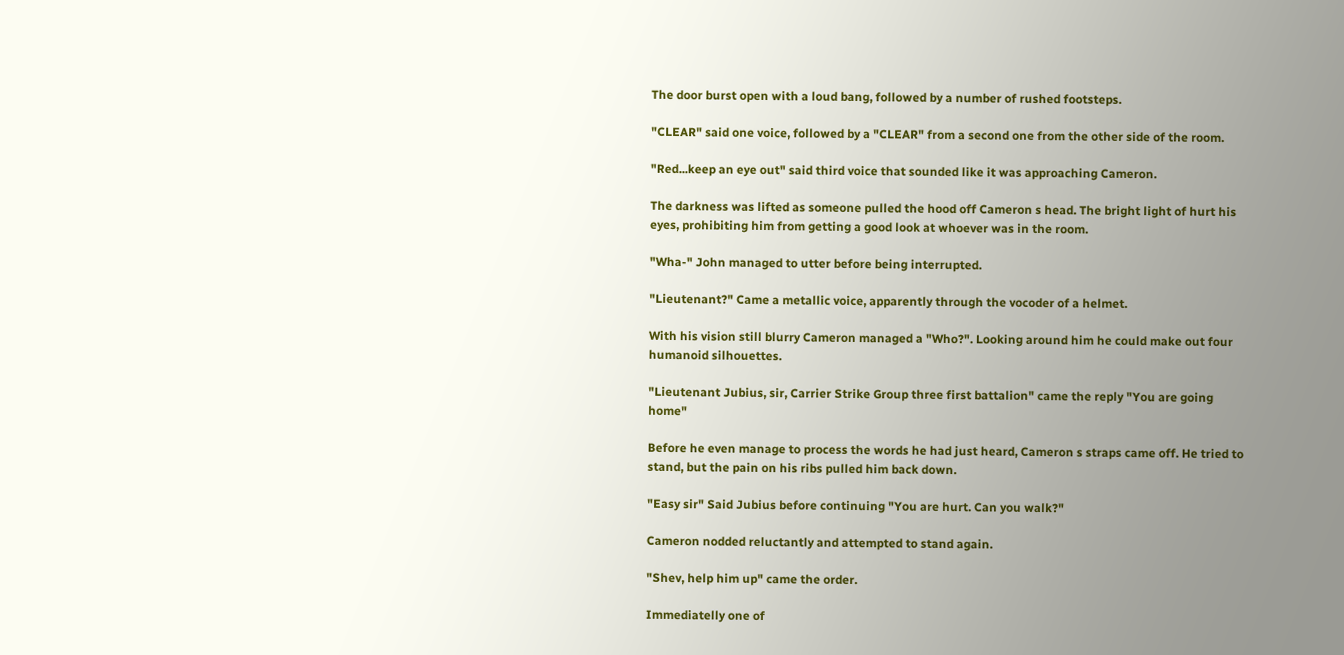The door burst open with a loud bang, followed by a number of rushed footsteps.

"CLEAR" said one voice, followed by a "CLEAR" from a second one from the other side of the room.

"Red...keep an eye out" said third voice that sounded like it was approaching Cameron.

The darkness was lifted as someone pulled the hood off Cameron s head. The bright light of hurt his eyes, prohibiting him from getting a good look at whoever was in the room.

"Wha-" John managed to utter before being interrupted.

"Lieutenant?" Came a metallic voice, apparently through the vocoder of a helmet.

With his vision still blurry Cameron managed a "Who?". Looking around him he could make out four humanoid silhouettes.

"Lieutenant Jubius, sir, Carrier Strike Group three first battalion" came the reply "You are going home"

Before he even manage to process the words he had just heard, Cameron s straps came off. He tried to stand, but the pain on his ribs pulled him back down.

"Easy sir" Said Jubius before continuing "You are hurt. Can you walk?"

Cameron nodded reluctantly and attempted to stand again.

"Shev, help him up" came the order.

Immediatelly one of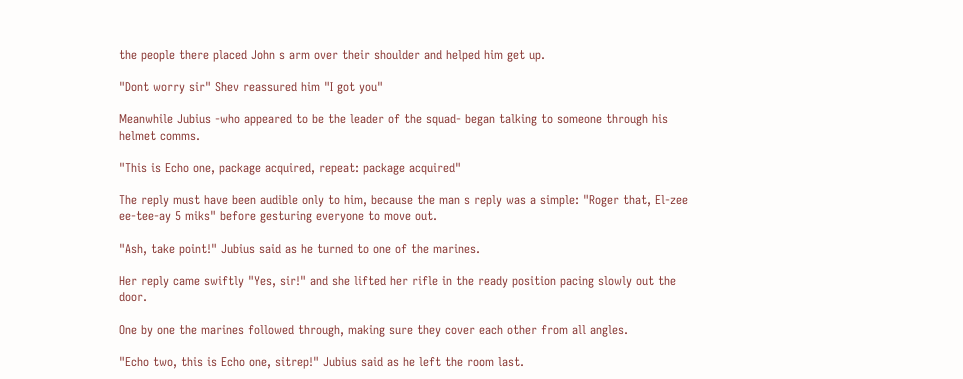the people there placed John s arm over their shoulder and helped him get up.

"Dont worry sir" Shev reassured him "I got you"

Meanwhile Jubius -who appeared to be the leader of the squad- began talking to someone through his helmet comms.

"This is Echo one, package acquired, repeat: package acquired"

The reply must have been audible only to him, because the man s reply was a simple: "Roger that, El-zee ee-tee-ay 5 miks" before gesturing everyone to move out.

"Ash, take point!" Jubius said as he turned to one of the marines.

Her reply came swiftly "Yes, sir!" and she lifted her rifle in the ready position pacing slowly out the door.

One by one the marines followed through, making sure they cover each other from all angles.

"Echo two, this is Echo one, sitrep!" Jubius said as he left the room last.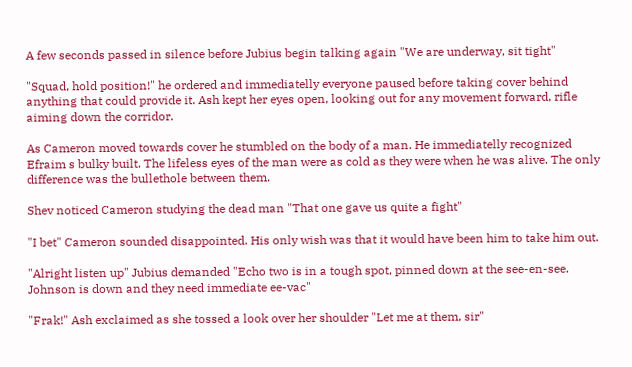A few seconds passed in silence before Jubius begin talking again "We are underway, sit tight"

"Squad, hold position!" he ordered and immediatelly everyone paused before taking cover behind anything that could provide it. Ash kept her eyes open, looking out for any movement forward, rifle aiming down the corridor.

As Cameron moved towards cover he stumbled on the body of a man. He immediatelly recognized Efraim s bulky built. The lifeless eyes of the man were as cold as they were when he was alive. The only difference was the bullethole between them.

Shev noticed Cameron studying the dead man "That one gave us quite a fight"

"I bet" Cameron sounded disappointed. His only wish was that it would have been him to take him out.

"Alright listen up" Jubius demanded "Echo two is in a tough spot, pinned down at the see-en-see. Johnson is down and they need immediate ee-vac"

"Frak!" Ash exclaimed as she tossed a look over her shoulder "Let me at them, sir"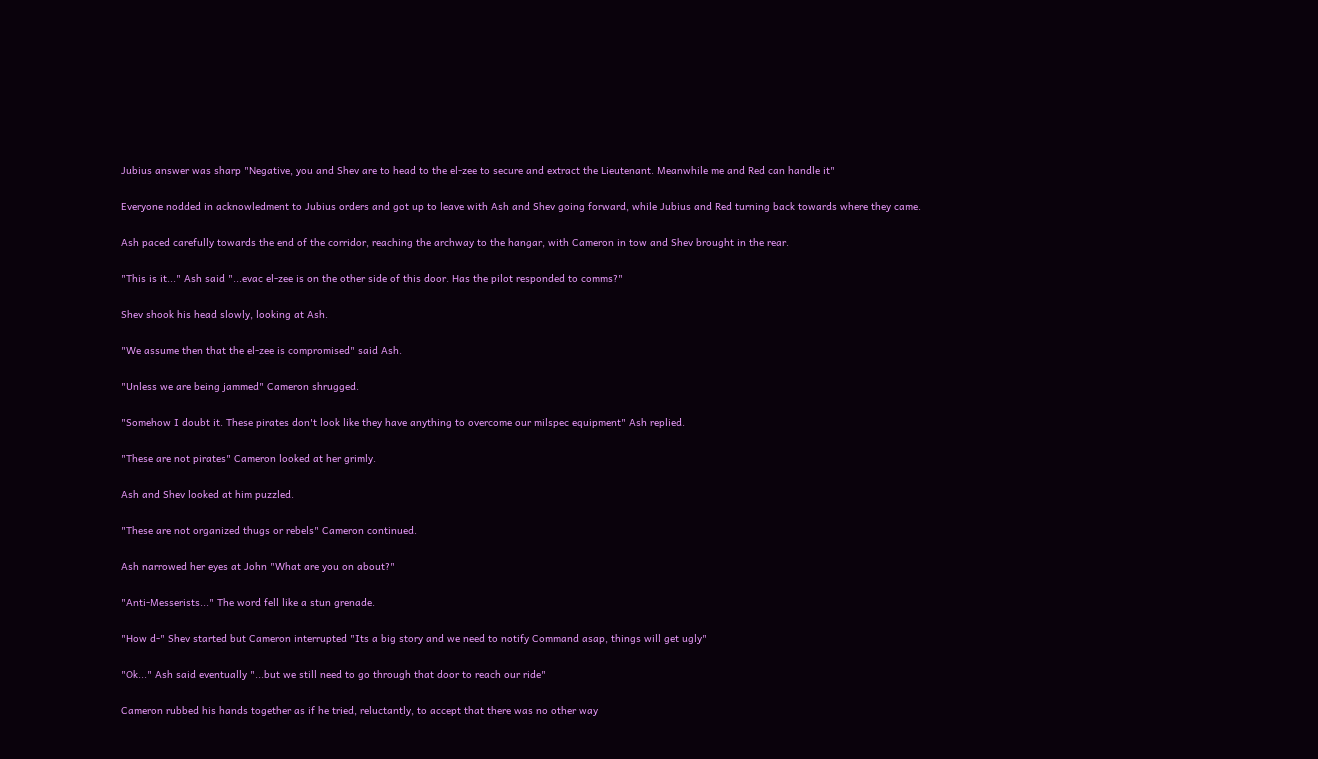Jubius answer was sharp "Negative, you and Shev are to head to the el-zee to secure and extract the Lieutenant. Meanwhile me and Red can handle it"

Everyone nodded in acknowledment to Jubius orders and got up to leave with Ash and Shev going forward, while Jubius and Red turning back towards where they came.

Ash paced carefully towards the end of the corridor, reaching the archway to the hangar, with Cameron in tow and Shev brought in the rear.

"This is it..." Ash said "...evac el-zee is on the other side of this door. Has the pilot responded to comms?"

Shev shook his head slowly, looking at Ash.

"We assume then that the el-zee is compromised" said Ash.

"Unless we are being jammed" Cameron shrugged.

"Somehow I doubt it. These pirates don't look like they have anything to overcome our milspec equipment" Ash replied.

"These are not pirates" Cameron looked at her grimly.

Ash and Shev looked at him puzzled.

"These are not organized thugs or rebels" Cameron continued.

Ash narrowed her eyes at John "What are you on about?"

"Anti-Messerists..." The word fell like a stun grenade.

"How d-" Shev started but Cameron interrupted "Its a big story and we need to notify Command asap, things will get ugly"

"Ok..." Ash said eventually "...but we still need to go through that door to reach our ride"

Cameron rubbed his hands together as if he tried, reluctantly, to accept that there was no other way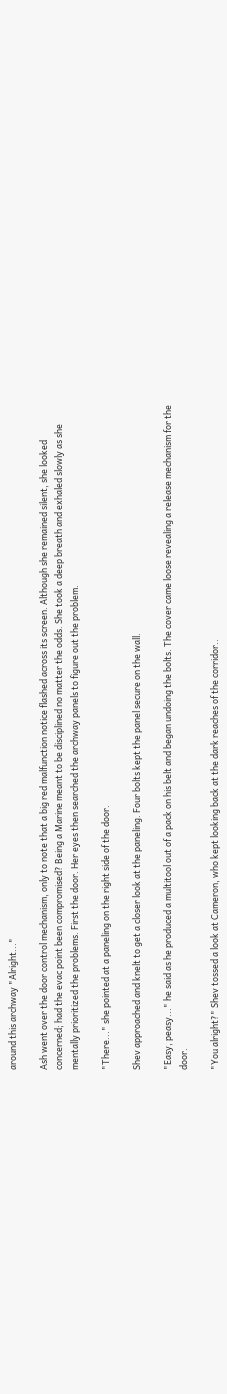around this archway "Alright..."

Ash went over the door control mechanism, only to note that a big red malfunction notice flashed across its screen. Although she remained silent, she looked concerned; had the evac point been compromised? Being a Marine meant to be disciplined no matter the odds. She took a deep breath and exhaled slowly as she mentally prioritized the problems. First the door. Her eyes then searched the archway panels to figure out the problem.

"There..." she pointed at a paneling on the right side of the door.

Shev approached and knelt to get a closer look at the paneling. Four bolts kept the panel secure on the wall.

"Easy, peasy..." he said as he produced a multitool out of a pack on his belt and began undoing the bolts. The cover came loose revealing a release mechanism for the door.

"You alright?" Shev tossed a look at Cameron, who kept looking back at the dark reaches of the corridor..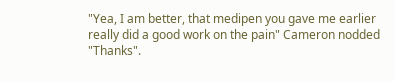"Yea, I am better, that medipen you gave me earlier really did a good work on the pain" Cameron nodded "Thanks".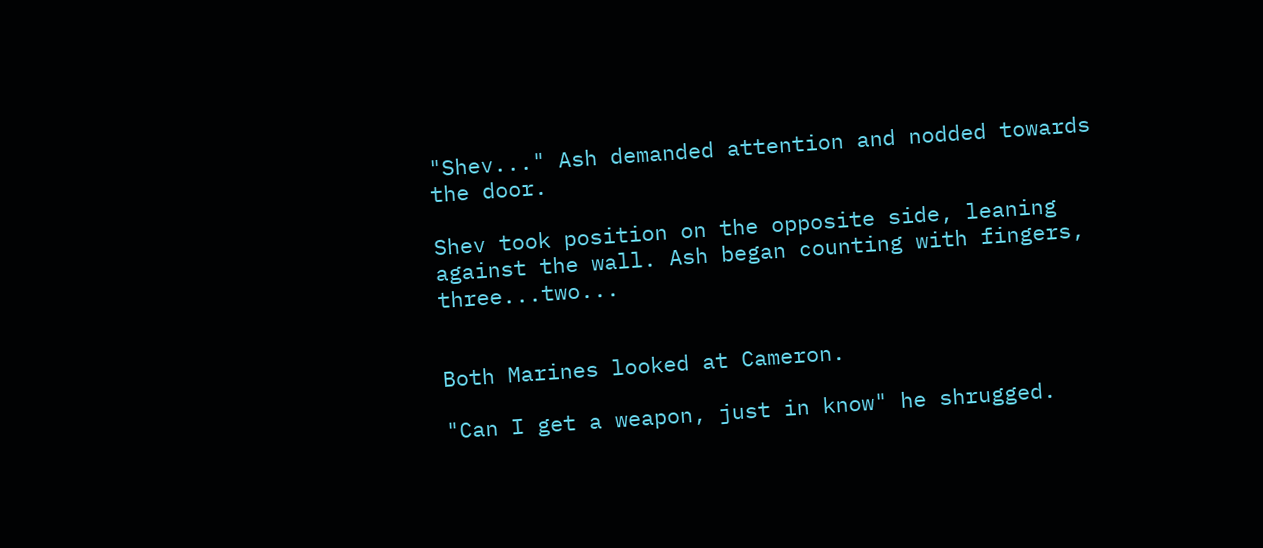"Shev..." Ash demanded attention and nodded towards the door.

Shev took position on the opposite side, leaning against the wall. Ash began counting with fingers, three...two...


Both Marines looked at Cameron.

"Can I get a weapon, just in know" he shrugged.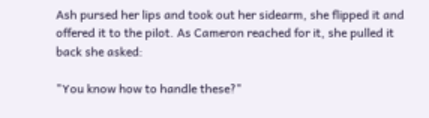Ash pursed her lips and took out her sidearm, she flipped it and offered it to the pilot. As Cameron reached for it, she pulled it back she asked:

"You know how to handle these?"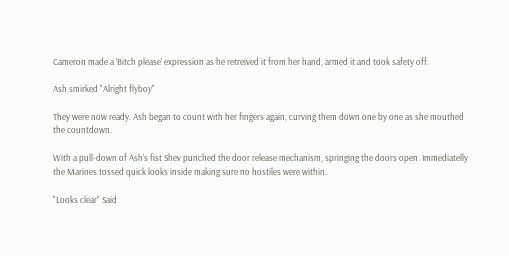Cameron made a 'Bitch please' expression as he retreived it from her hand, armed it and took safety off.

Ash smirked "Alright flyboy"

They were now ready. Ash began to count with her fingers again, curving them down one by one as she mouthed the countdown.

With a pull-down of Ash's fist Shev punched the door release mechanism, springing the doors open. Immediatelly the Marines tossed quick looks inside making sure no hostiles were within.

"Looks clear" Said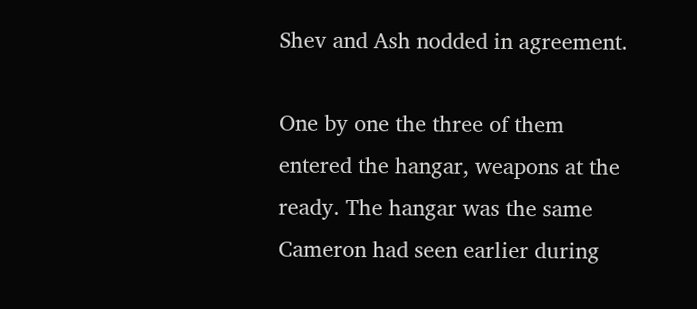Shev and Ash nodded in agreement.

One by one the three of them entered the hangar, weapons at the ready. The hangar was the same Cameron had seen earlier during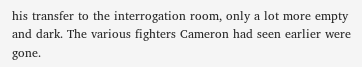his transfer to the interrogation room, only a lot more empty and dark. The various fighters Cameron had seen earlier were gone.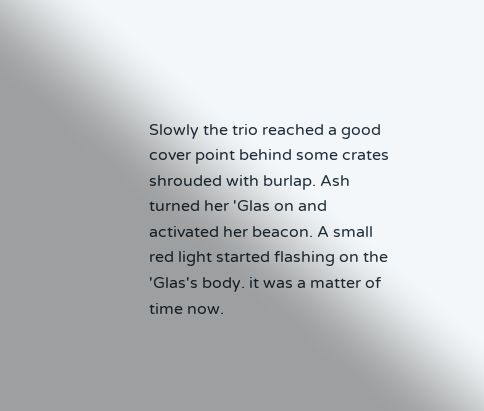Slowly the trio reached a good cover point behind some crates shrouded with burlap. Ash turned her 'Glas on and activated her beacon. A small red light started flashing on the 'Glas's body. it was a matter of time now.